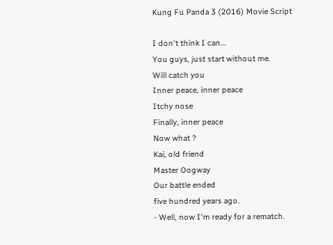Kung Fu Panda 3 (2016) Movie Script

I don't think I can...
You guys, just start without me.
Will catch you
Inner peace, inner peace
Itchy nose
Finally, inner peace
Now what ?
Kai, old friend
Master Oogway
Our battle ended
five hundred years ago.
- Well, now I'm ready for a rematch.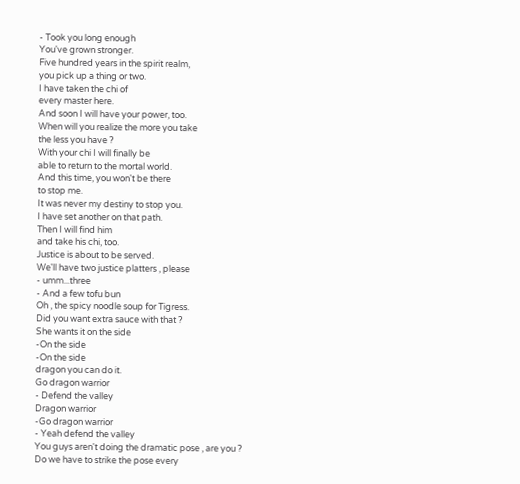- Took you long enough
You've grown stronger.
Five hundred years in the spirit realm,
you pick up a thing or two.
I have taken the chi of
every master here.
And soon I will have your power, too.
When will you realize the more you take
the less you have ?
With your chi I will finally be
able to return to the mortal world.
And this time, you won't be there
to stop me.
It was never my destiny to stop you.
I have set another on that path.
Then I will find him
and take his chi, too.
Justice is about to be served.
We'll have two justice platters , please
- umm...three
- And a few tofu bun
Oh , the spicy noodle soup for Tigress.
Did you want extra sauce with that ?
She wants it on the side
-On the side
-On the side
dragon you can do it.
Go dragon warrior
- Defend the valley
Dragon warrior
-Go dragon warrior
- Yeah defend the valley
You guys aren't doing the dramatic pose , are you ?
Do we have to strike the pose every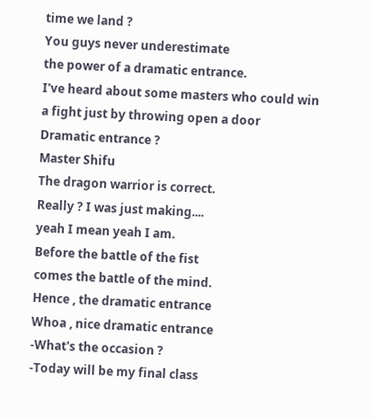time we land ?
You guys never underestimate
the power of a dramatic entrance.
I've heard about some masters who could win
a fight just by throwing open a door
Dramatic entrance ?
Master Shifu
The dragon warrior is correct.
Really ? I was just making....
yeah I mean yeah I am.
Before the battle of the fist
comes the battle of the mind.
Hence , the dramatic entrance
Whoa , nice dramatic entrance
-What's the occasion ?
-Today will be my final class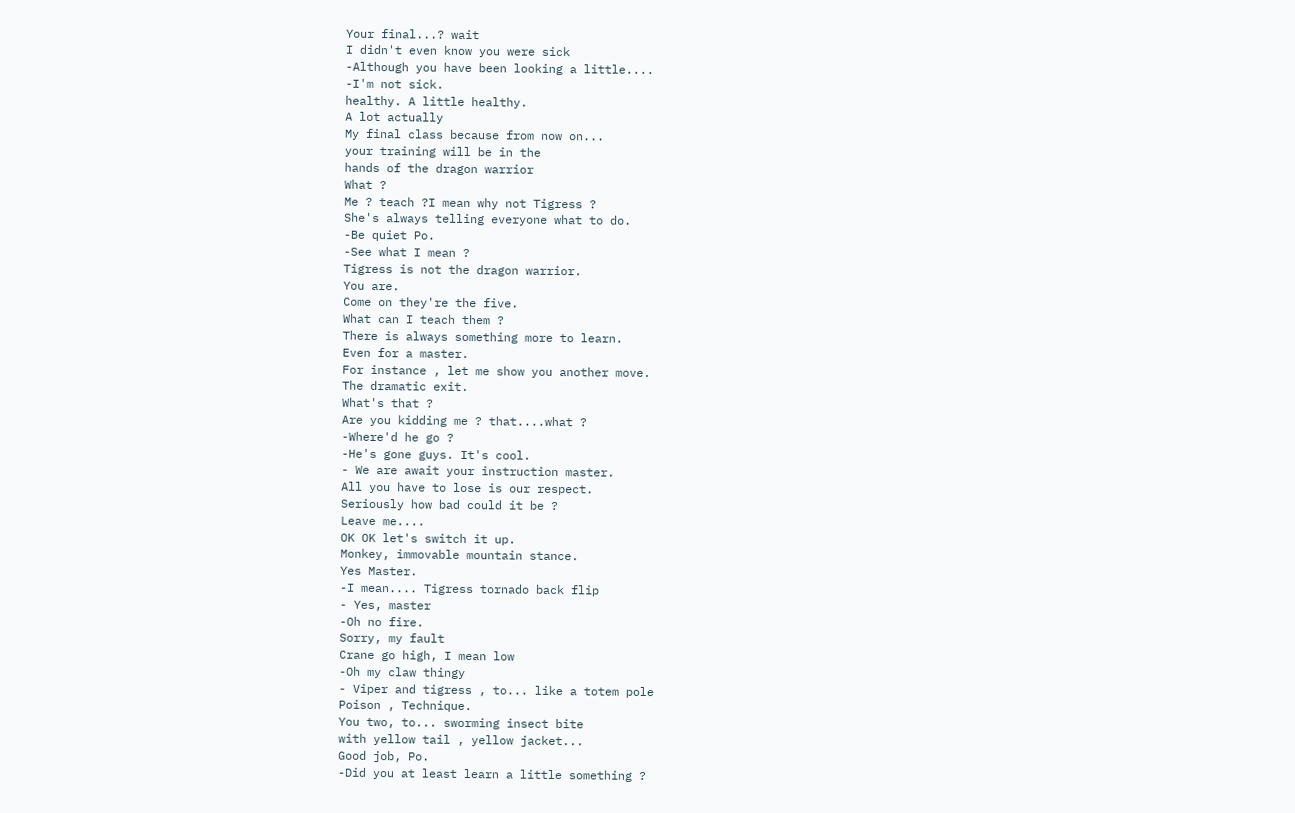Your final...? wait
I didn't even know you were sick
-Although you have been looking a little....
-I'm not sick.
healthy. A little healthy.
A lot actually
My final class because from now on...
your training will be in the
hands of the dragon warrior
What ?
Me ? teach ?I mean why not Tigress ?
She's always telling everyone what to do.
-Be quiet Po.
-See what I mean ?
Tigress is not the dragon warrior.
You are.
Come on they're the five.
What can I teach them ?
There is always something more to learn.
Even for a master.
For instance , let me show you another move.
The dramatic exit.
What's that ?
Are you kidding me ? that....what ?
-Where'd he go ?
-He's gone guys. It's cool.
- We are await your instruction master.
All you have to lose is our respect.
Seriously how bad could it be ?
Leave me....
OK OK let's switch it up.
Monkey, immovable mountain stance.
Yes Master.
-I mean.... Tigress tornado back flip
- Yes, master
-Oh no fire.
Sorry, my fault
Crane go high, I mean low
-Oh my claw thingy
- Viper and tigress , to... like a totem pole
Poison , Technique.
You two, to... sworming insect bite
with yellow tail , yellow jacket...
Good job, Po.
-Did you at least learn a little something ?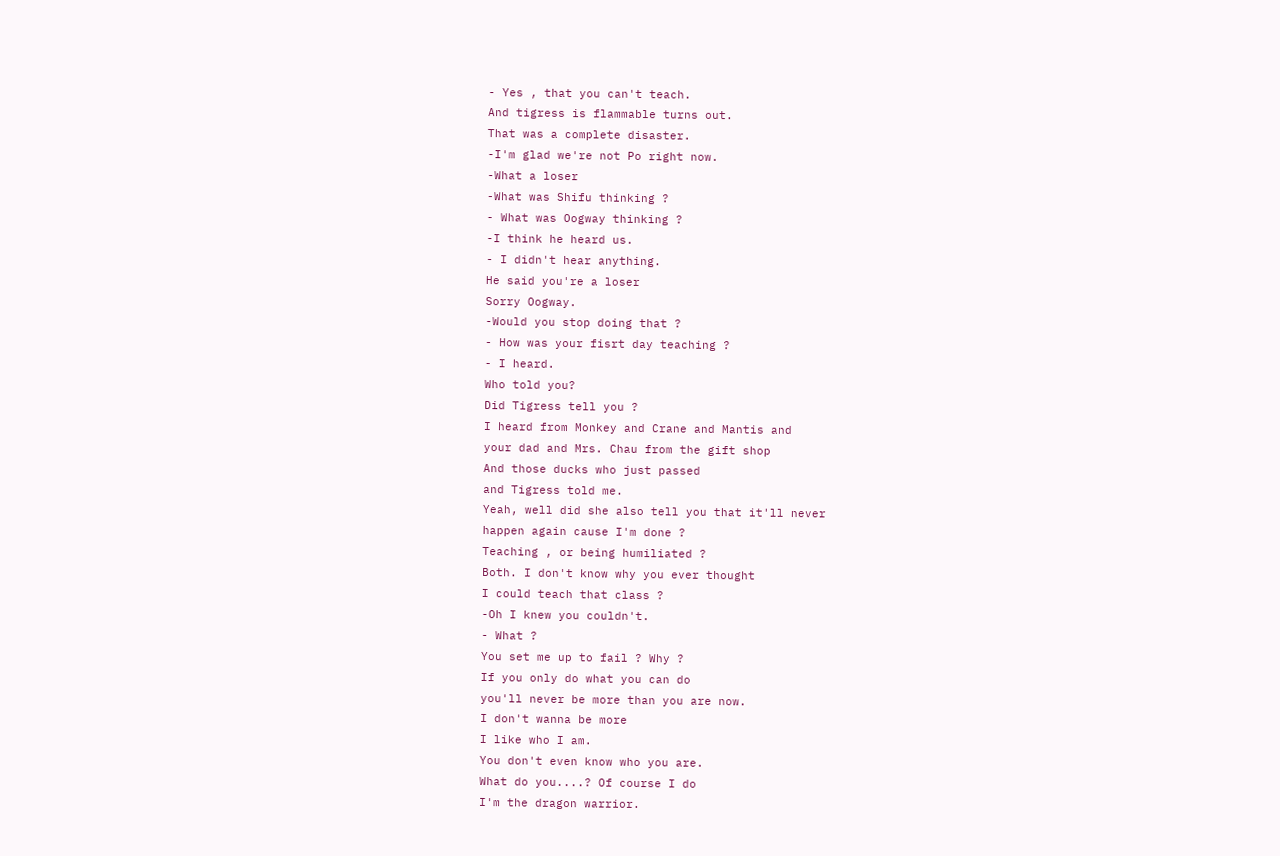- Yes , that you can't teach.
And tigress is flammable turns out.
That was a complete disaster.
-I'm glad we're not Po right now.
-What a loser
-What was Shifu thinking ?
- What was Oogway thinking ?
-I think he heard us.
- I didn't hear anything.
He said you're a loser
Sorry Oogway.
-Would you stop doing that ?
- How was your fisrt day teaching ?
- I heard.
Who told you?
Did Tigress tell you ?
I heard from Monkey and Crane and Mantis and
your dad and Mrs. Chau from the gift shop
And those ducks who just passed
and Tigress told me.
Yeah, well did she also tell you that it'll never
happen again cause I'm done ?
Teaching , or being humiliated ?
Both. I don't know why you ever thought
I could teach that class ?
-Oh I knew you couldn't.
- What ?
You set me up to fail ? Why ?
If you only do what you can do
you'll never be more than you are now.
I don't wanna be more
I like who I am.
You don't even know who you are.
What do you....? Of course I do
I'm the dragon warrior.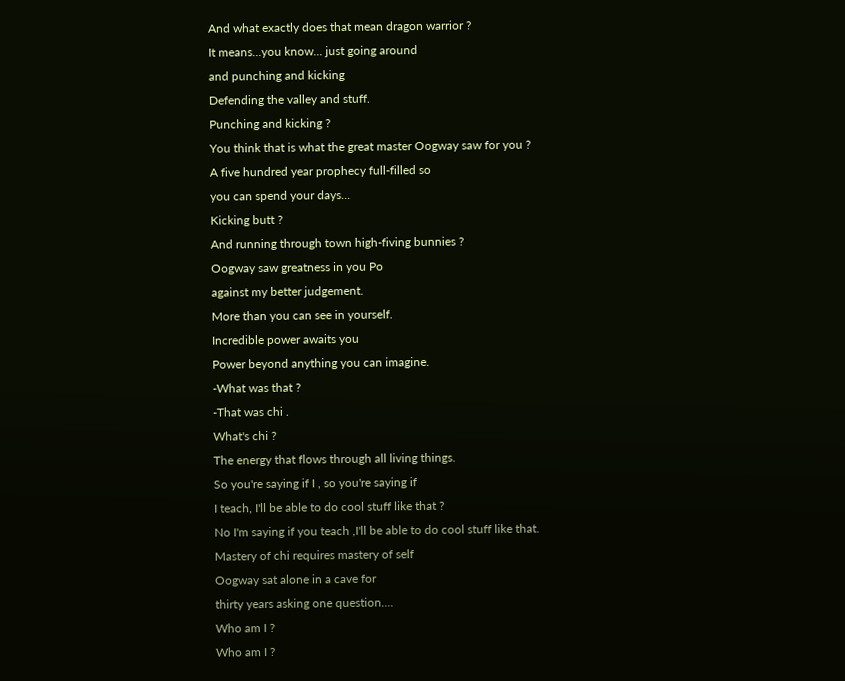And what exactly does that mean dragon warrior ?
It means...you know... just going around
and punching and kicking
Defending the valley and stuff.
Punching and kicking ?
You think that is what the great master Oogway saw for you ?
A five hundred year prophecy full-filled so
you can spend your days...
Kicking butt ?
And running through town high-fiving bunnies ?
Oogway saw greatness in you Po
against my better judgement.
More than you can see in yourself.
Incredible power awaits you
Power beyond anything you can imagine.
-What was that ?
-That was chi .
What's chi ?
The energy that flows through all living things.
So you're saying if I , so you're saying if
I teach, I'll be able to do cool stuff like that ?
No I'm saying if you teach ,I'll be able to do cool stuff like that.
Mastery of chi requires mastery of self
Oogway sat alone in a cave for
thirty years asking one question....
Who am I ?
Who am I ?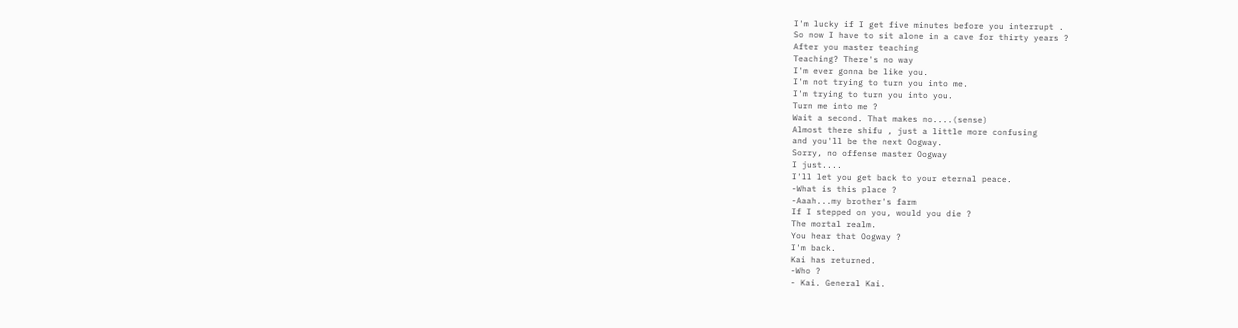I'm lucky if I get five minutes before you interrupt .
So now I have to sit alone in a cave for thirty years ?
After you master teaching
Teaching? There's no way
I'm ever gonna be like you.
I'm not trying to turn you into me.
I'm trying to turn you into you.
Turn me into me ?
Wait a second. That makes no....(sense)
Almost there shifu , just a little more confusing
and you'll be the next Oogway.
Sorry, no offense master Oogway
I just....
I'll let you get back to your eternal peace.
-What is this place ?
-Aaah...my brother's farm
If I stepped on you, would you die ?
The mortal realm.
You hear that Oogway ?
I'm back.
Kai has returned.
-Who ?
- Kai. General Kai.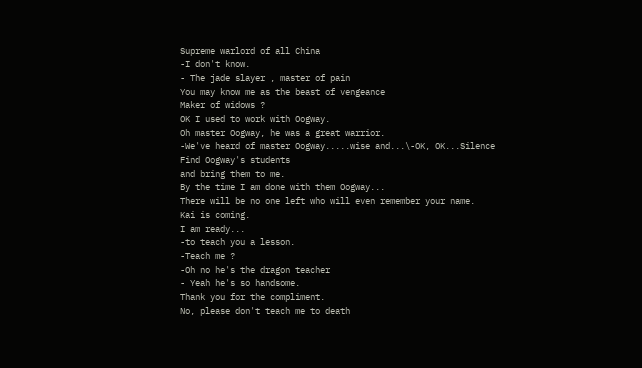Supreme warlord of all China
-I don't know.
- The jade slayer , master of pain
You may know me as the beast of vengeance
Maker of widows ?
OK I used to work with Oogway.
Oh master Oogway, he was a great warrior.
-We've heard of master Oogway.....wise and...\-OK, OK...Silence
Find Oogway's students
and bring them to me.
By the time I am done with them Oogway...
There will be no one left who will even remember your name.
Kai is coming.
I am ready...
-to teach you a lesson.
-Teach me ?
-Oh no he's the dragon teacher
- Yeah he's so handsome.
Thank you for the compliment.
No, please don't teach me to death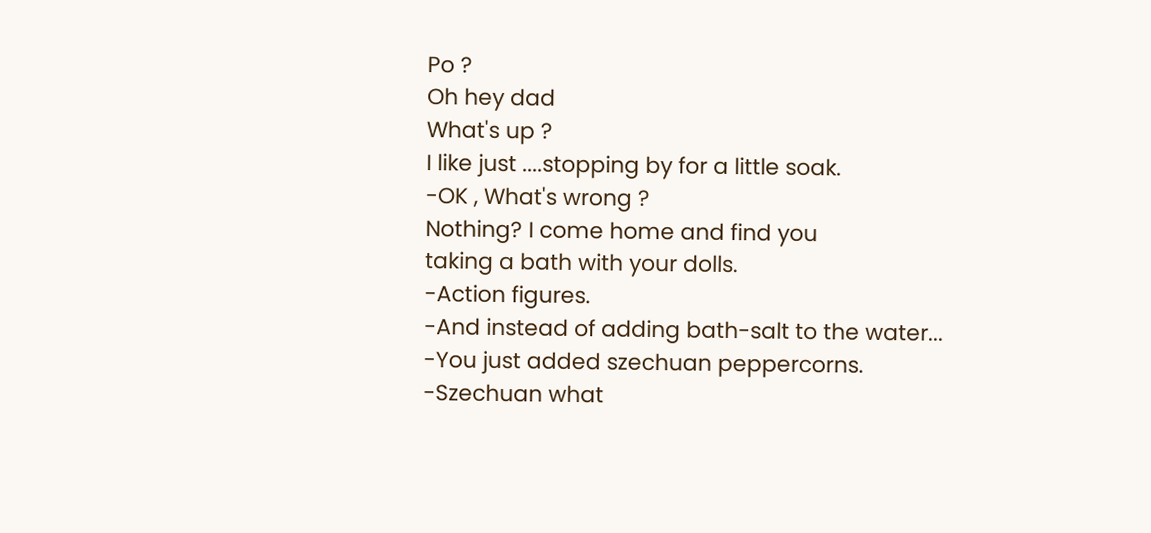Po ?
Oh hey dad
What's up ?
I like just ....stopping by for a little soak.
-OK , What's wrong ?
Nothing? I come home and find you
taking a bath with your dolls.
-Action figures.
-And instead of adding bath-salt to the water...
-You just added szechuan peppercorns.
-Szechuan what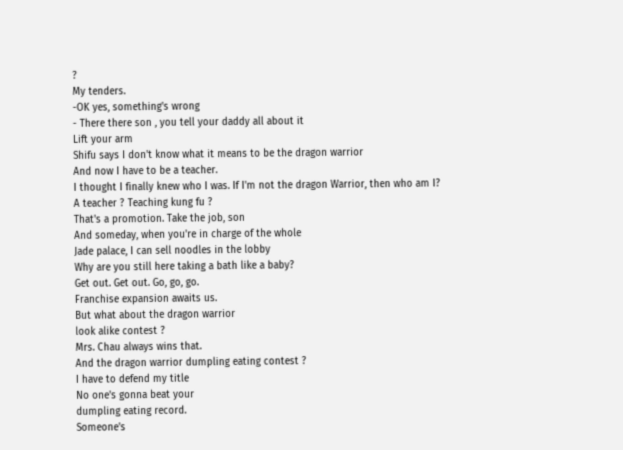?
My tenders.
-OK yes, something's wrong
- There there son , you tell your daddy all about it
Lift your arm
Shifu says I don't know what it means to be the dragon warrior
And now I have to be a teacher.
I thought I finally knew who I was. If I'm not the dragon Warrior, then who am I?
A teacher ? Teaching kung fu ?
That's a promotion. Take the job, son
And someday, when you're in charge of the whole
Jade palace, I can sell noodles in the lobby
Why are you still here taking a bath like a baby?
Get out. Get out. Go, go, go.
Franchise expansion awaits us.
But what about the dragon warrior
look alike contest ?
Mrs. Chau always wins that.
And the dragon warrior dumpling eating contest ?
I have to defend my title
No one's gonna beat your
dumpling eating record.
Someone's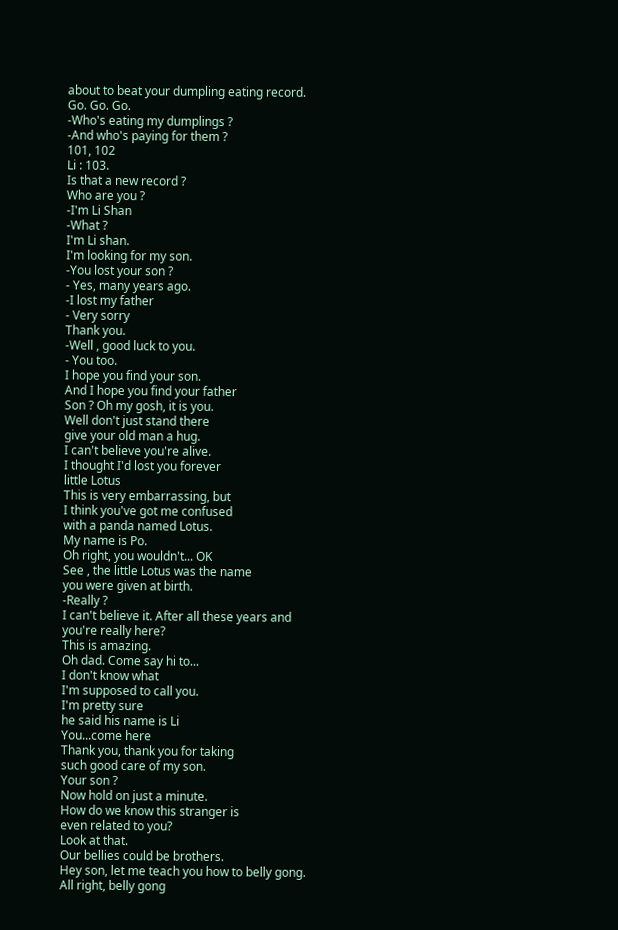about to beat your dumpling eating record.
Go. Go. Go.
-Who's eating my dumplings ?
-And who's paying for them ?
101, 102
Li : 103.
Is that a new record ?
Who are you ?
-I'm Li Shan
-What ?
I'm Li shan.
I'm looking for my son.
-You lost your son ?
- Yes, many years ago.
-I lost my father
- Very sorry
Thank you.
-Well , good luck to you.
- You too.
I hope you find your son.
And I hope you find your father
Son ? Oh my gosh, it is you.
Well don't just stand there
give your old man a hug.
I can't believe you're alive.
I thought I'd lost you forever
little Lotus
This is very embarrassing, but
I think you've got me confused
with a panda named Lotus.
My name is Po.
Oh right, you wouldn't... OK
See , the little Lotus was the name
you were given at birth.
-Really ?
I can't believe it. After all these years and
you're really here?
This is amazing.
Oh dad. Come say hi to...
I don't know what
I'm supposed to call you.
I'm pretty sure
he said his name is Li
You...come here
Thank you, thank you for taking
such good care of my son.
Your son ?
Now hold on just a minute.
How do we know this stranger is
even related to you?
Look at that.
Our bellies could be brothers.
Hey son, let me teach you how to belly gong.
All right, belly gong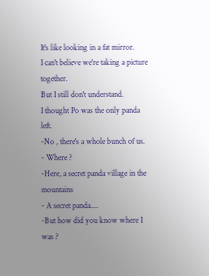It's like looking in a fat mirror.
I can't believe we're taking a picture together.
But I still don't understand.
I thought Po was the only panda left.
-No , there's a whole bunch of us.
- Where ?
-Here, a secret panda village in the mountains
- A secret panda....
-But how did you know where I was ?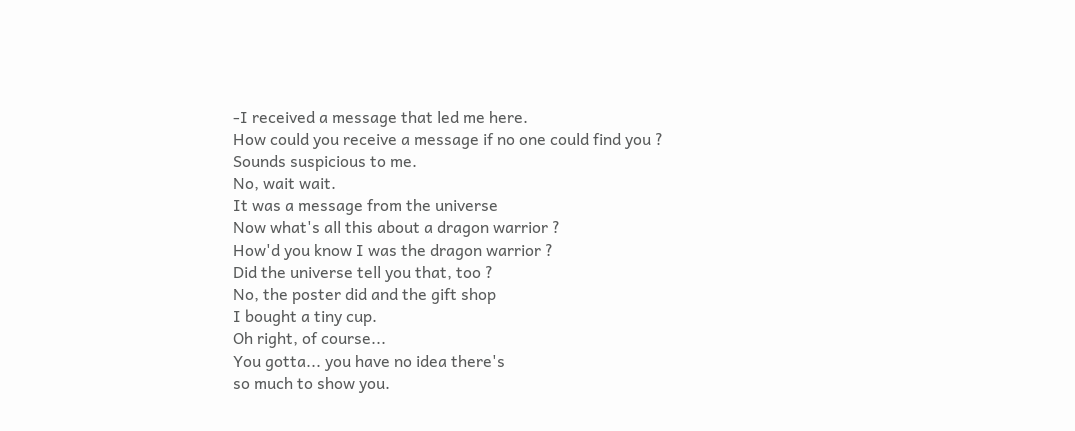-I received a message that led me here.
How could you receive a message if no one could find you ?
Sounds suspicious to me.
No, wait wait.
It was a message from the universe
Now what's all this about a dragon warrior ?
How'd you know I was the dragon warrior ?
Did the universe tell you that, too ?
No, the poster did and the gift shop
I bought a tiny cup.
Oh right, of course...
You gotta... you have no idea there's
so much to show you.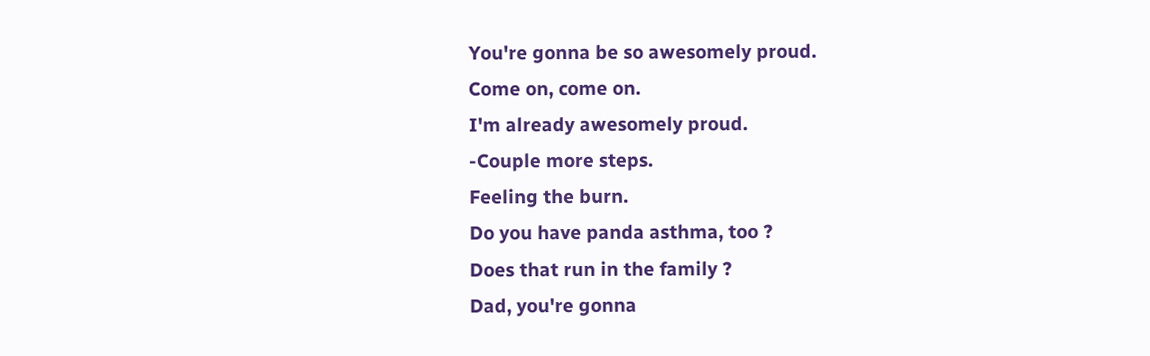You're gonna be so awesomely proud.
Come on, come on.
I'm already awesomely proud.
-Couple more steps.
Feeling the burn.
Do you have panda asthma, too ?
Does that run in the family ?
Dad, you're gonna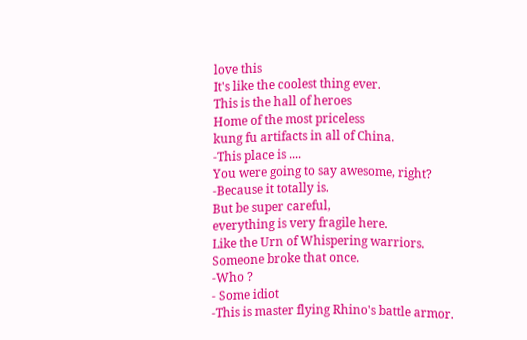love this
It's like the coolest thing ever.
This is the hall of heroes
Home of the most priceless
kung fu artifacts in all of China.
-This place is ....
You were going to say awesome, right?
-Because it totally is.
But be super careful,
everything is very fragile here.
Like the Urn of Whispering warriors.
Someone broke that once.
-Who ?
- Some idiot
-This is master flying Rhino's battle armor.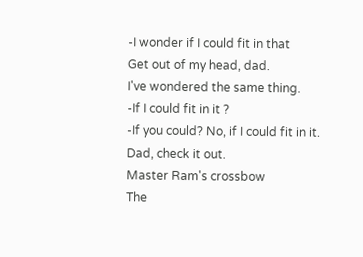-I wonder if I could fit in that
Get out of my head, dad.
I've wondered the same thing.
-If I could fit in it ?
-If you could? No, if I could fit in it.
Dad, check it out.
Master Ram's crossbow
The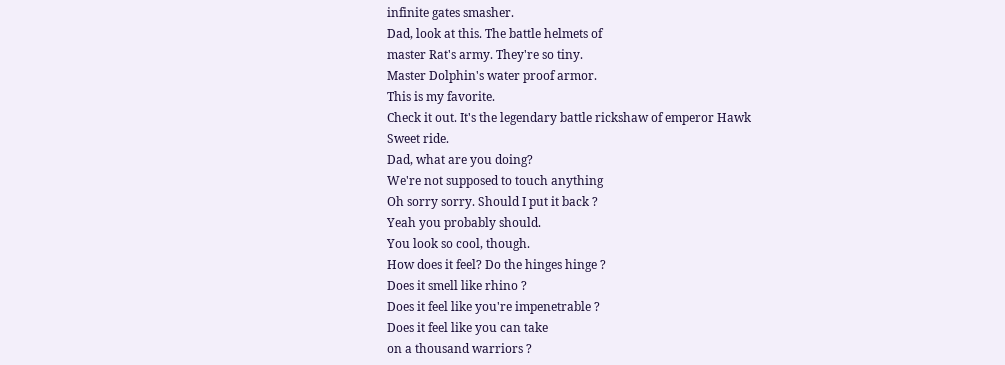infinite gates smasher.
Dad, look at this. The battle helmets of
master Rat's army. They're so tiny.
Master Dolphin's water proof armor.
This is my favorite.
Check it out. It's the legendary battle rickshaw of emperor Hawk
Sweet ride.
Dad, what are you doing?
We're not supposed to touch anything
Oh sorry sorry. Should I put it back ?
Yeah you probably should.
You look so cool, though.
How does it feel? Do the hinges hinge ?
Does it smell like rhino ?
Does it feel like you're impenetrable ?
Does it feel like you can take
on a thousand warriors ?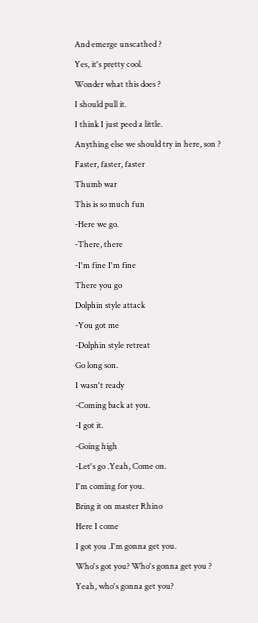And emerge unscathed ?
Yes, it's pretty cool.
Wonder what this does ?
I should pull it.
I think I just peed a little.
Anything else we should try in here, son ?
Faster, faster, faster
Thumb war
This is so much fun
-Here we go.
-There, there
-I'm fine I'm fine
There you go
Dolphin style attack
-You got me
-Dolphin style retreat
Go long son.
I wasn't ready
-Coming back at you.
-I got it.
-Going high
-Let's go .Yeah, Come on.
I'm coming for you.
Bring it on master Rhino
Here I come
I got you .I'm gonna get you.
Who's got you? Who's gonna get you ?
Yeah, who's gonna get you?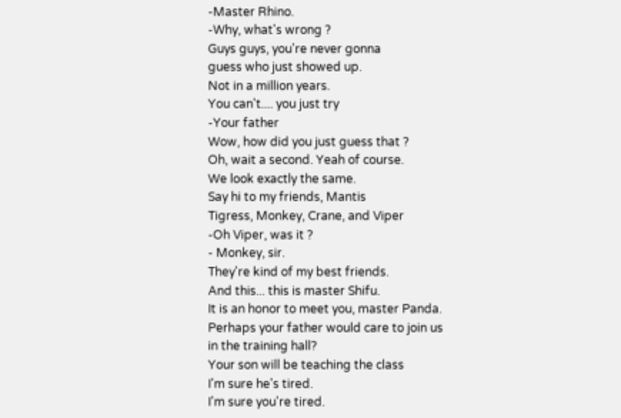-Master Rhino.
-Why, what's wrong ?
Guys guys, you're never gonna
guess who just showed up.
Not in a million years.
You can't.... you just try
-Your father
Wow, how did you just guess that ?
Oh, wait a second. Yeah of course.
We look exactly the same.
Say hi to my friends, Mantis
Tigress, Monkey, Crane, and Viper
-Oh Viper, was it ?
- Monkey, sir.
They're kind of my best friends.
And this... this is master Shifu.
It is an honor to meet you, master Panda.
Perhaps your father would care to join us
in the training hall?
Your son will be teaching the class
I'm sure he's tired.
I'm sure you're tired.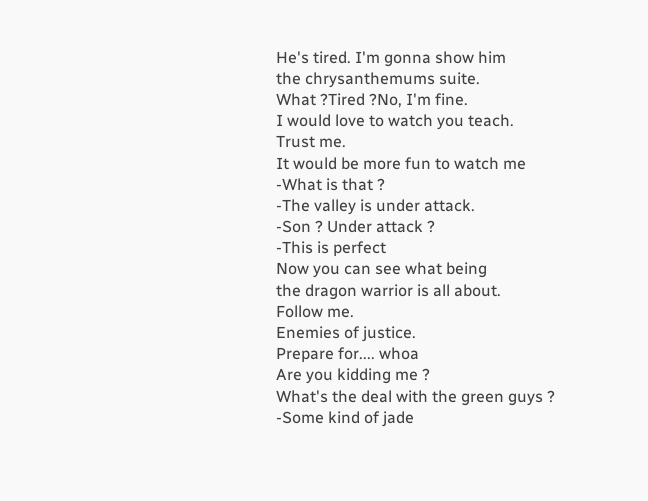He's tired. I'm gonna show him
the chrysanthemums suite.
What ?Tired ?No, I'm fine.
I would love to watch you teach.
Trust me.
It would be more fun to watch me
-What is that ?
-The valley is under attack.
-Son ? Under attack ?
-This is perfect
Now you can see what being
the dragon warrior is all about.
Follow me.
Enemies of justice.
Prepare for.... whoa
Are you kidding me ?
What's the deal with the green guys ?
-Some kind of jade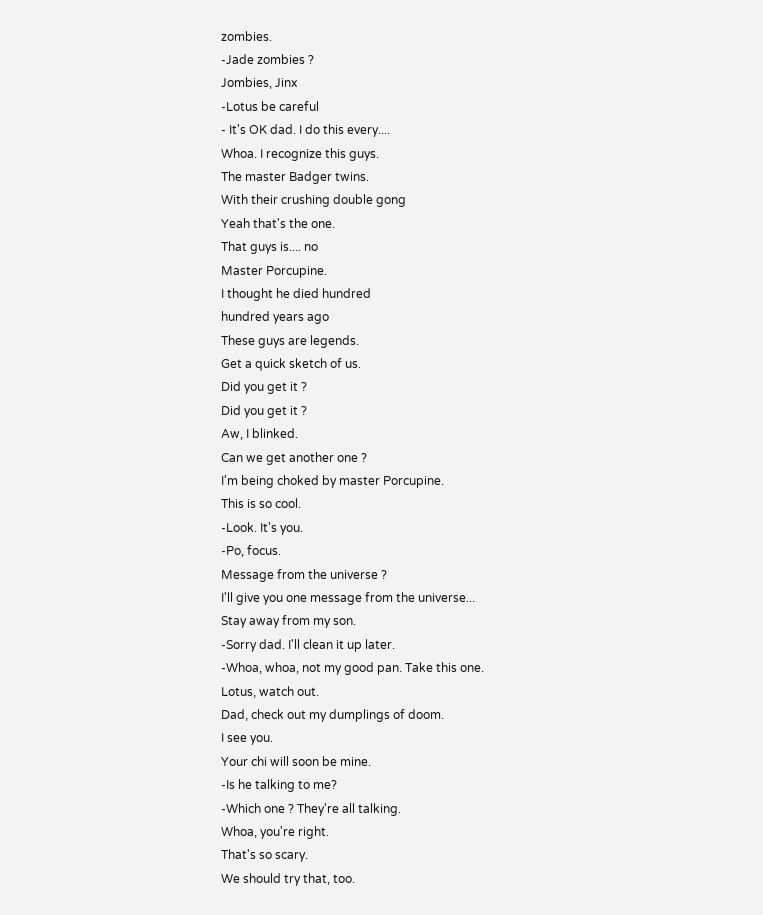zombies.
-Jade zombies ?
Jombies, Jinx
-Lotus be careful
- It's OK dad. I do this every....
Whoa. I recognize this guys.
The master Badger twins.
With their crushing double gong
Yeah that's the one.
That guys is.... no
Master Porcupine.
I thought he died hundred
hundred years ago
These guys are legends.
Get a quick sketch of us.
Did you get it ?
Did you get it ?
Aw, I blinked.
Can we get another one ?
I'm being choked by master Porcupine.
This is so cool.
-Look. It's you.
-Po, focus.
Message from the universe ?
I'll give you one message from the universe...
Stay away from my son.
-Sorry dad. I'll clean it up later.
-Whoa, whoa, not my good pan. Take this one.
Lotus, watch out.
Dad, check out my dumplings of doom.
I see you.
Your chi will soon be mine.
-Is he talking to me?
-Which one ? They're all talking.
Whoa, you're right.
That's so scary.
We should try that, too.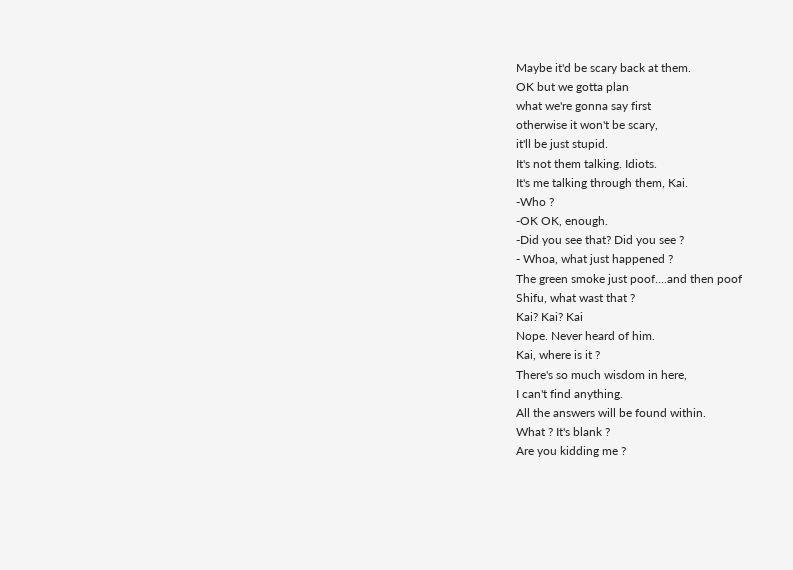Maybe it'd be scary back at them.
OK but we gotta plan
what we're gonna say first
otherwise it won't be scary,
it'll be just stupid.
It's not them talking. Idiots.
It's me talking through them, Kai.
-Who ?
-OK OK, enough.
-Did you see that? Did you see ?
- Whoa, what just happened ?
The green smoke just poof....and then poof
Shifu, what wast that ?
Kai? Kai? Kai
Nope. Never heard of him.
Kai, where is it ?
There's so much wisdom in here,
I can't find anything.
All the answers will be found within.
What ? It's blank ?
Are you kidding me ?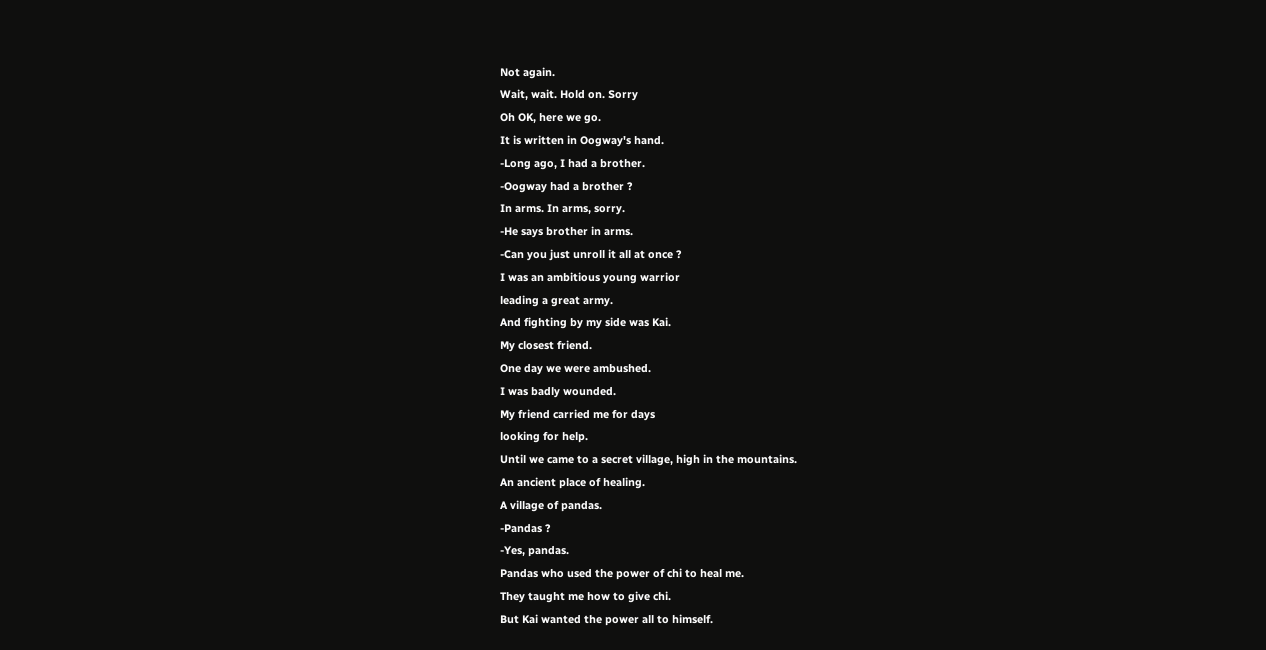Not again.
Wait, wait. Hold on. Sorry
Oh OK, here we go.
It is written in Oogway's hand.
-Long ago, I had a brother.
-Oogway had a brother ?
In arms. In arms, sorry.
-He says brother in arms.
-Can you just unroll it all at once ?
I was an ambitious young warrior
leading a great army.
And fighting by my side was Kai.
My closest friend.
One day we were ambushed.
I was badly wounded.
My friend carried me for days
looking for help.
Until we came to a secret village, high in the mountains.
An ancient place of healing.
A village of pandas.
-Pandas ?
-Yes, pandas.
Pandas who used the power of chi to heal me.
They taught me how to give chi.
But Kai wanted the power all to himself.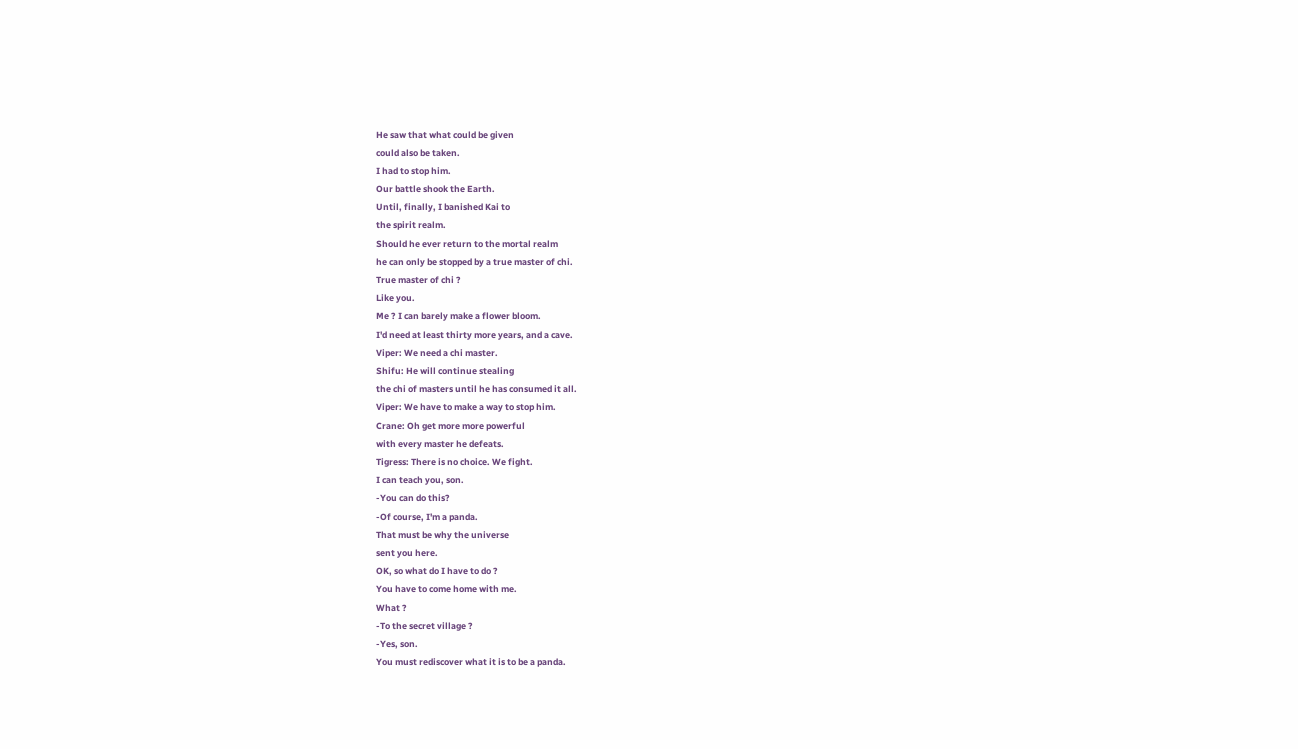He saw that what could be given
could also be taken.
I had to stop him.
Our battle shook the Earth.
Until, finally, I banished Kai to
the spirit realm.
Should he ever return to the mortal realm
he can only be stopped by a true master of chi.
True master of chi ?
Like you.
Me ? I can barely make a flower bloom.
I'd need at least thirty more years, and a cave.
Viper: We need a chi master.
Shifu: He will continue stealing
the chi of masters until he has consumed it all.
Viper: We have to make a way to stop him.
Crane: Oh get more more powerful
with every master he defeats.
Tigress: There is no choice. We fight.
I can teach you, son.
-You can do this?
-Of course, I'm a panda.
That must be why the universe
sent you here.
OK, so what do I have to do ?
You have to come home with me.
What ?
-To the secret village ?
-Yes, son.
You must rediscover what it is to be a panda.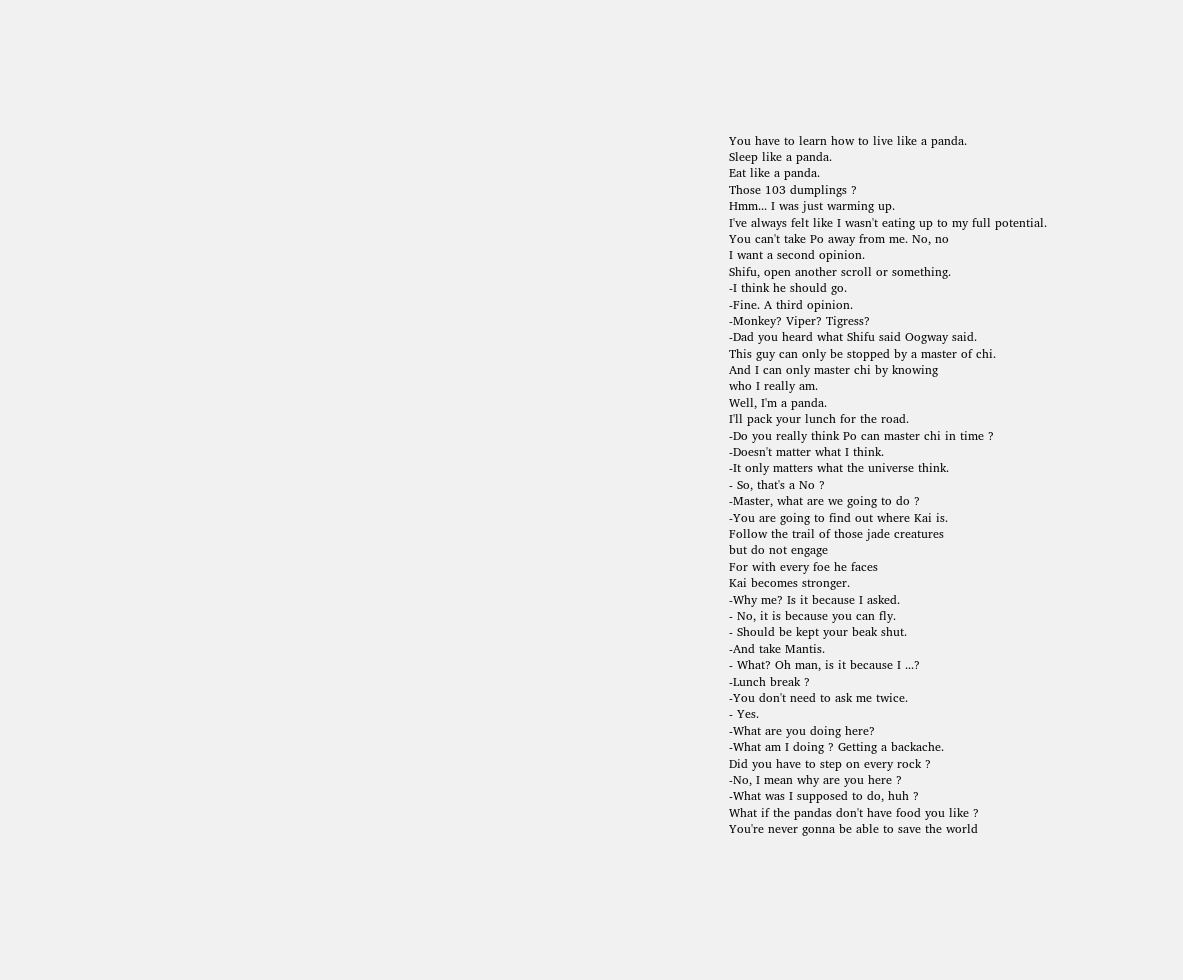You have to learn how to live like a panda.
Sleep like a panda.
Eat like a panda.
Those 103 dumplings ?
Hmm... I was just warming up.
I've always felt like I wasn't eating up to my full potential.
You can't take Po away from me. No, no
I want a second opinion.
Shifu, open another scroll or something.
-I think he should go.
-Fine. A third opinion.
-Monkey? Viper? Tigress?
-Dad you heard what Shifu said Oogway said.
This guy can only be stopped by a master of chi.
And I can only master chi by knowing
who I really am.
Well, I'm a panda.
I'll pack your lunch for the road.
-Do you really think Po can master chi in time ?
-Doesn't matter what I think.
-It only matters what the universe think.
- So, that's a No ?
-Master, what are we going to do ?
-You are going to find out where Kai is.
Follow the trail of those jade creatures
but do not engage
For with every foe he faces
Kai becomes stronger.
-Why me? Is it because I asked.
- No, it is because you can fly.
- Should be kept your beak shut.
-And take Mantis.
- What? Oh man, is it because I ...?
-Lunch break ?
-You don't need to ask me twice.
- Yes.
-What are you doing here?
-What am I doing ? Getting a backache.
Did you have to step on every rock ?
-No, I mean why are you here ?
-What was I supposed to do, huh ?
What if the pandas don't have food you like ?
You're never gonna be able to save the world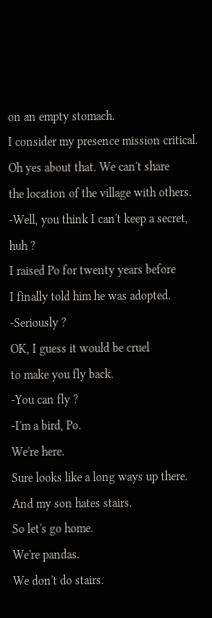on an empty stomach.
I consider my presence mission critical.
Oh yes about that. We can't share
the location of the village with others.
-Well, you think I can't keep a secret, huh ?
I raised Po for twenty years before
I finally told him he was adopted.
-Seriously ?
OK, I guess it would be cruel
to make you fly back.
-You can fly ?
-I'm a bird, Po.
We're here.
Sure looks like a long ways up there.
And my son hates stairs.
So let's go home.
We're pandas.
We don't do stairs.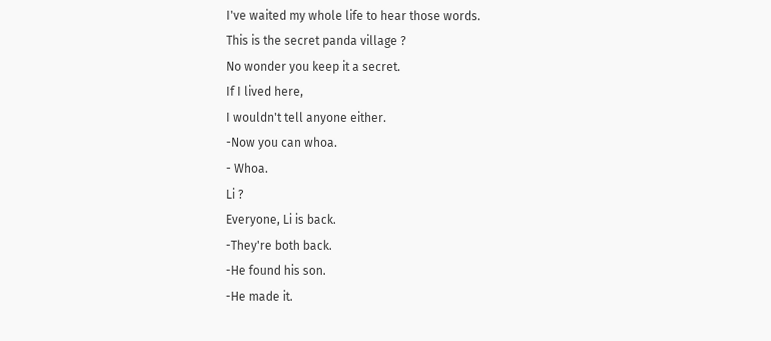I've waited my whole life to hear those words.
This is the secret panda village ?
No wonder you keep it a secret.
If I lived here,
I wouldn't tell anyone either.
-Now you can whoa.
- Whoa.
Li ?
Everyone, Li is back.
-They're both back.
-He found his son.
-He made it.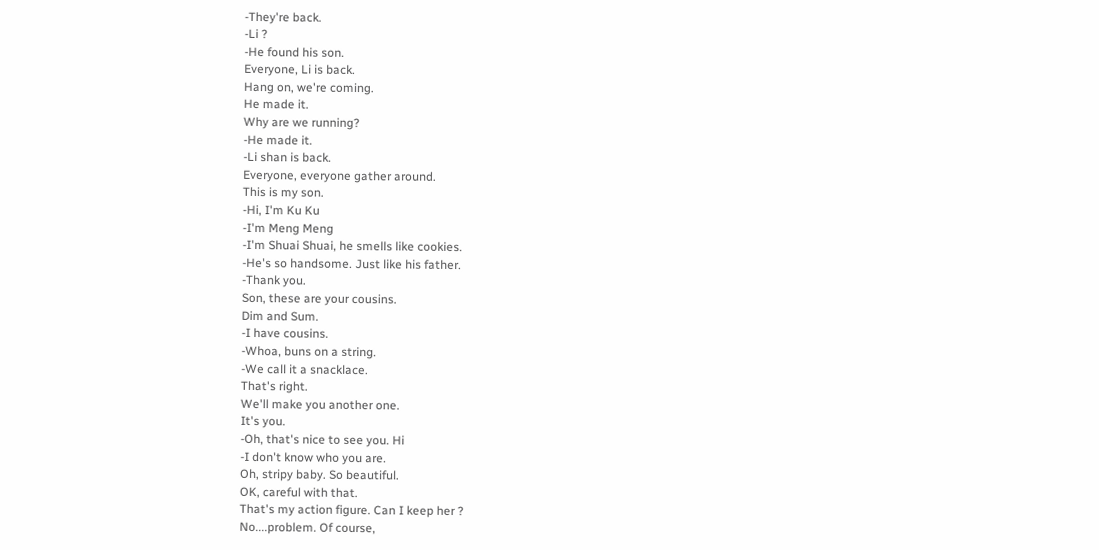-They're back.
-Li ?
-He found his son.
Everyone, Li is back.
Hang on, we're coming.
He made it.
Why are we running?
-He made it.
-Li shan is back.
Everyone, everyone gather around.
This is my son.
-Hi, I'm Ku Ku
-I'm Meng Meng
-I'm Shuai Shuai, he smells like cookies.
-He's so handsome. Just like his father.
-Thank you.
Son, these are your cousins.
Dim and Sum.
-I have cousins.
-Whoa, buns on a string.
-We call it a snacklace.
That's right.
We'll make you another one.
It's you.
-Oh, that's nice to see you. Hi
-I don't know who you are.
Oh, stripy baby. So beautiful.
OK, careful with that.
That's my action figure. Can I keep her ?
No....problem. Of course,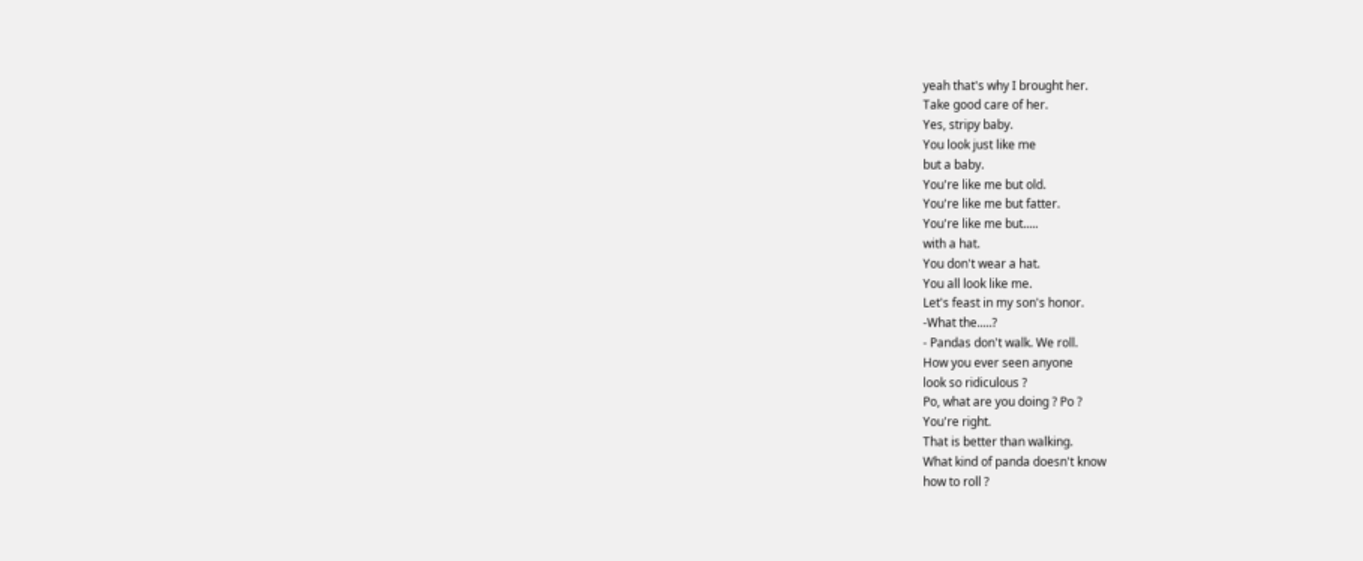yeah that's why I brought her.
Take good care of her.
Yes, stripy baby.
You look just like me
but a baby.
You're like me but old.
You're like me but fatter.
You're like me but.....
with a hat.
You don't wear a hat.
You all look like me.
Let's feast in my son's honor.
-What the.....?
- Pandas don't walk. We roll.
How you ever seen anyone
look so ridiculous ?
Po, what are you doing ? Po ?
You're right.
That is better than walking.
What kind of panda doesn't know
how to roll ?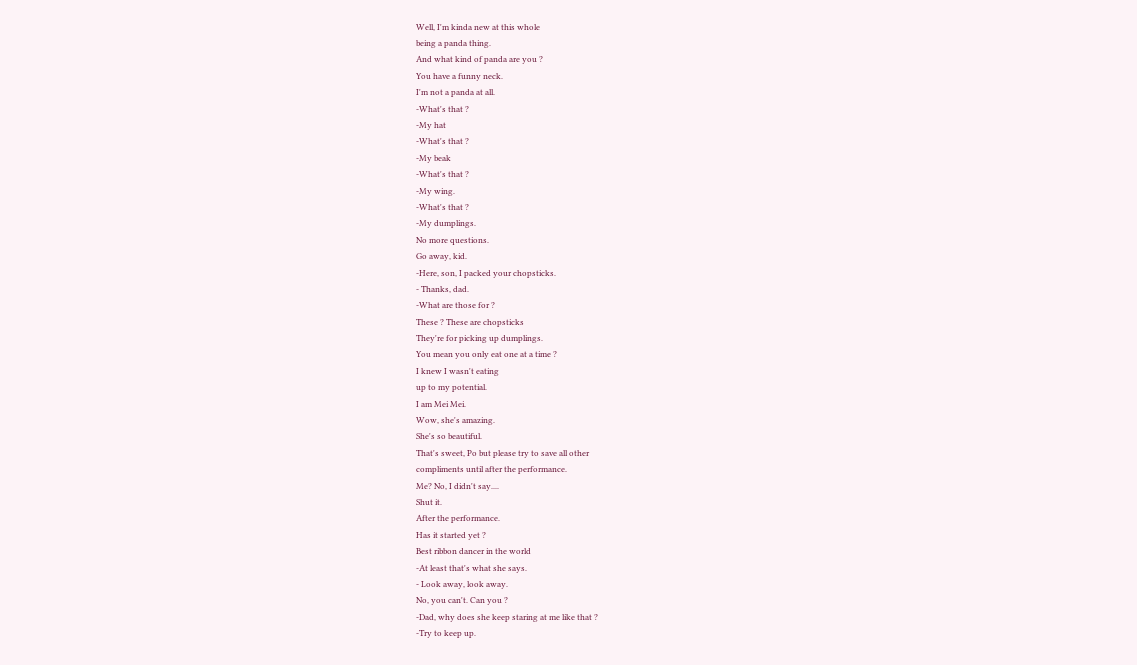Well, I'm kinda new at this whole
being a panda thing.
And what kind of panda are you ?
You have a funny neck.
I'm not a panda at all.
-What's that ?
-My hat
-What's that ?
-My beak
-What's that ?
-My wing.
-What's that ?
-My dumplings.
No more questions.
Go away, kid.
-Here, son, I packed your chopsticks.
- Thanks, dad.
-What are those for ?
These ? These are chopsticks
They're for picking up dumplings.
You mean you only eat one at a time ?
I knew I wasn't eating
up to my potential.
I am Mei Mei.
Wow, she's amazing.
She's so beautiful.
That's sweet, Po but please try to save all other
compliments until after the performance.
Me? No, I didn't say....
Shut it.
After the performance.
Has it started yet ?
Best ribbon dancer in the world
-At least that's what she says.
- Look away, look away.
No, you can't. Can you ?
-Dad, why does she keep staring at me like that ?
-Try to keep up.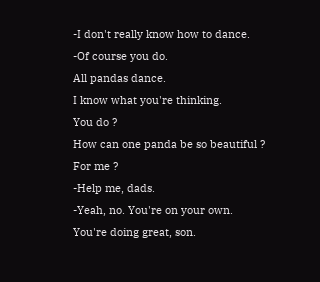-I don't really know how to dance.
-Of course you do.
All pandas dance.
I know what you're thinking.
You do ?
How can one panda be so beautiful ?
For me ?
-Help me, dads.
-Yeah, no. You're on your own.
You're doing great, son.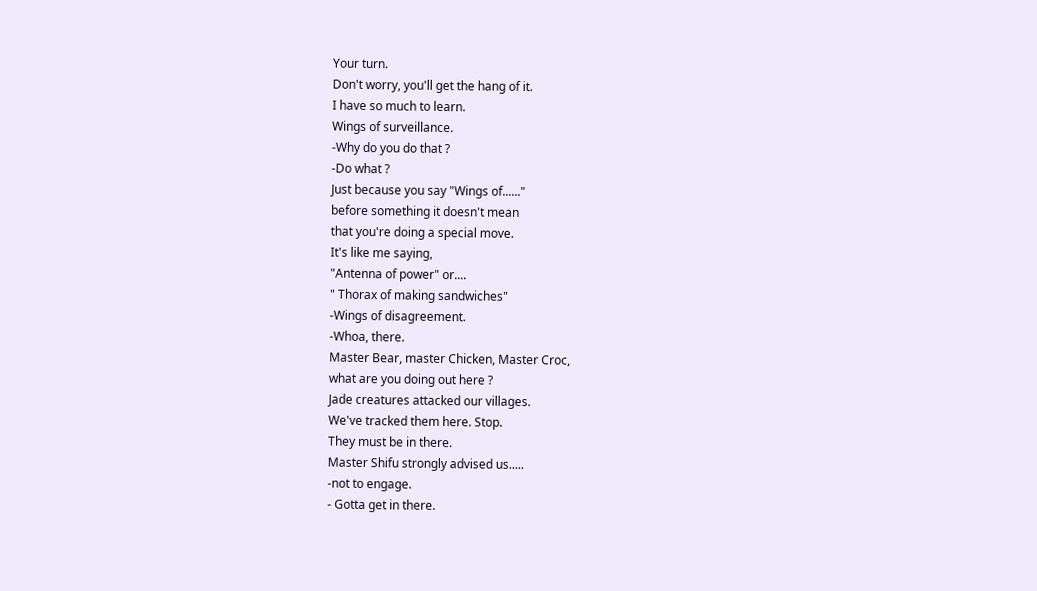Your turn.
Don't worry, you'll get the hang of it.
I have so much to learn.
Wings of surveillance.
-Why do you do that ?
-Do what ?
Just because you say "Wings of......"
before something it doesn't mean
that you're doing a special move.
It's like me saying,
"Antenna of power" or....
" Thorax of making sandwiches"
-Wings of disagreement.
-Whoa, there.
Master Bear, master Chicken, Master Croc,
what are you doing out here ?
Jade creatures attacked our villages.
We've tracked them here. Stop.
They must be in there.
Master Shifu strongly advised us.....
-not to engage.
- Gotta get in there.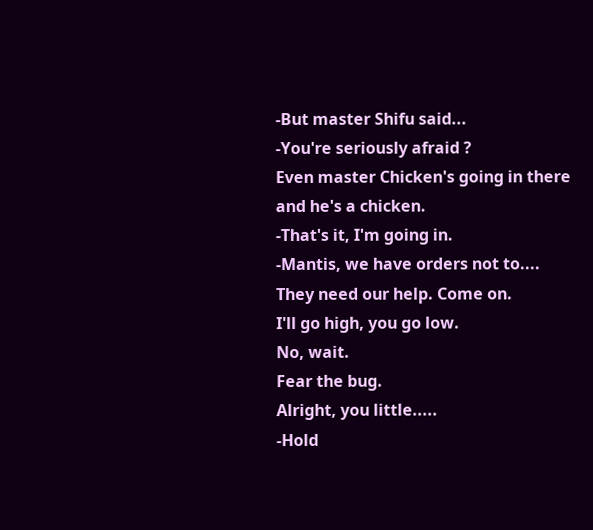-But master Shifu said...
-You're seriously afraid ?
Even master Chicken's going in there
and he's a chicken.
-That's it, I'm going in.
-Mantis, we have orders not to....
They need our help. Come on.
I'll go high, you go low.
No, wait.
Fear the bug.
Alright, you little.....
-Hold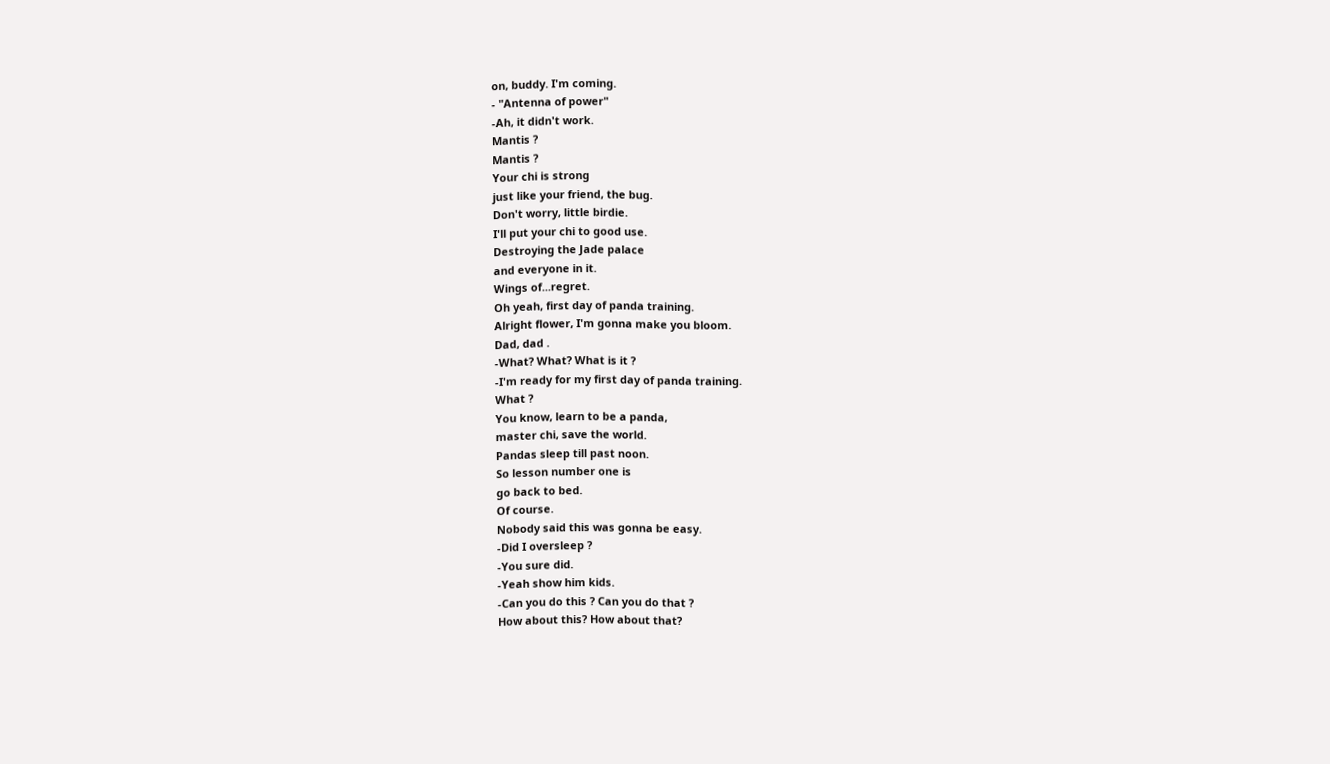on, buddy. I'm coming.
- "Antenna of power"
-Ah, it didn't work.
Mantis ?
Mantis ?
Your chi is strong
just like your friend, the bug.
Don't worry, little birdie.
I'll put your chi to good use.
Destroying the Jade palace
and everyone in it.
Wings of...regret.
Oh yeah, first day of panda training.
Alright flower, I'm gonna make you bloom.
Dad, dad .
-What? What? What is it ?
-I'm ready for my first day of panda training.
What ?
You know, learn to be a panda,
master chi, save the world.
Pandas sleep till past noon.
So lesson number one is
go back to bed.
Of course.
Nobody said this was gonna be easy.
-Did I oversleep ?
-You sure did.
-Yeah show him kids.
-Can you do this ? Can you do that ?
How about this? How about that?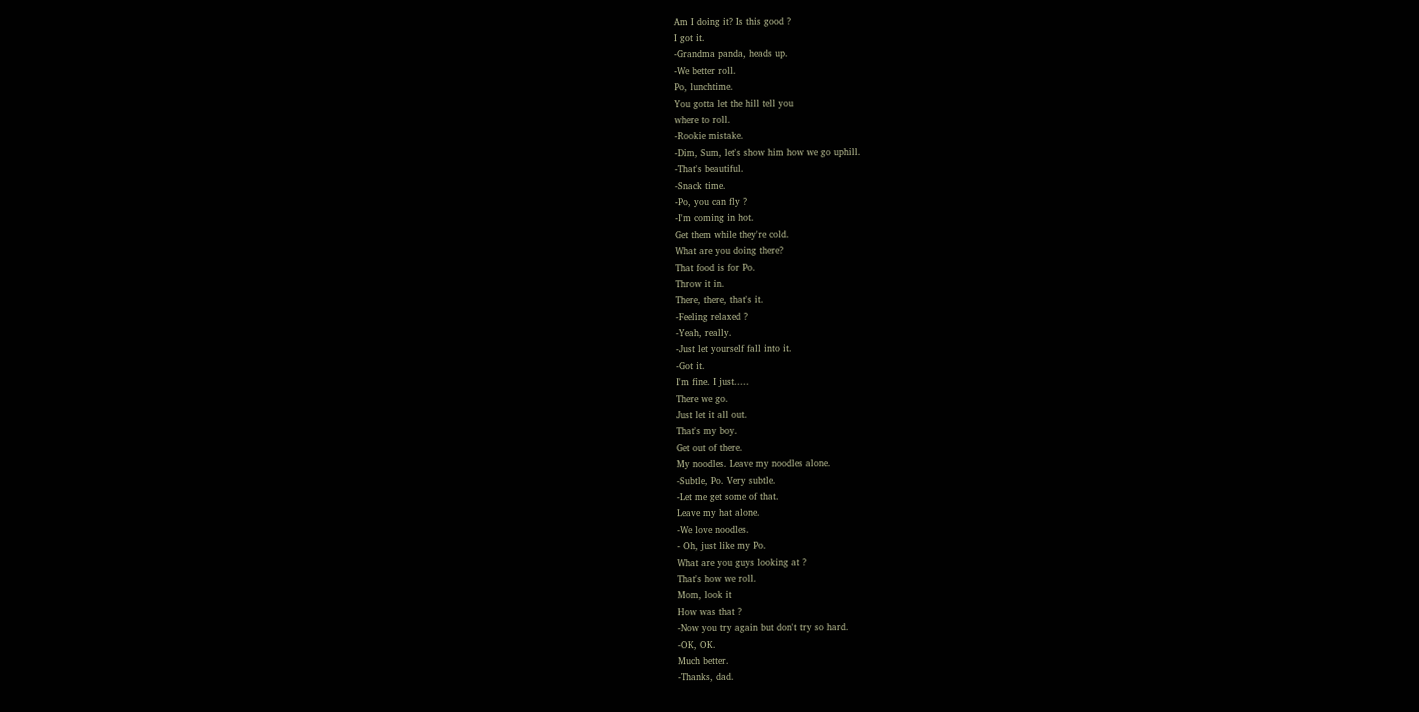Am I doing it? Is this good ?
I got it.
-Grandma panda, heads up.
-We better roll.
Po, lunchtime.
You gotta let the hill tell you
where to roll.
-Rookie mistake.
-Dim, Sum, let's show him how we go uphill.
-That's beautiful.
-Snack time.
-Po, you can fly ?
-I'm coming in hot.
Get them while they're cold.
What are you doing there?
That food is for Po.
Throw it in.
There, there, that's it.
-Feeling relaxed ?
-Yeah, really.
-Just let yourself fall into it.
-Got it.
I'm fine. I just.....
There we go.
Just let it all out.
That's my boy.
Get out of there.
My noodles. Leave my noodles alone.
-Subtle, Po. Very subtle.
-Let me get some of that.
Leave my hat alone.
-We love noodles.
- Oh, just like my Po.
What are you guys looking at ?
That's how we roll.
Mom, look it
How was that ?
-Now you try again but don't try so hard.
-OK, OK.
Much better.
-Thanks, dad.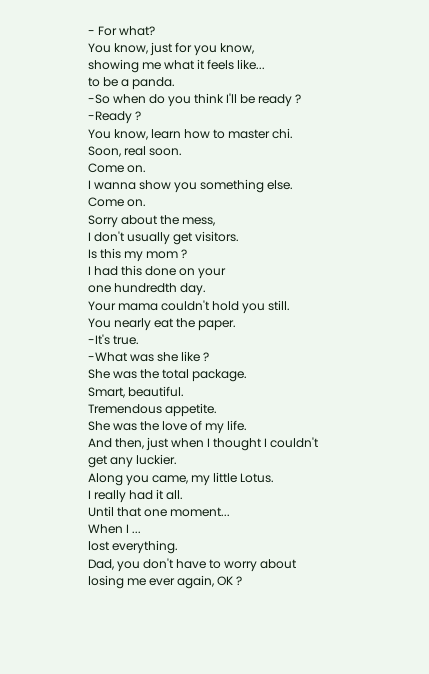- For what?
You know, just for you know,
showing me what it feels like...
to be a panda.
-So when do you think I'll be ready ?
-Ready ?
You know, learn how to master chi.
Soon, real soon.
Come on.
I wanna show you something else. Come on.
Sorry about the mess,
I don't usually get visitors.
Is this my mom ?
I had this done on your
one hundredth day.
Your mama couldn't hold you still.
You nearly eat the paper.
-It's true.
-What was she like ?
She was the total package.
Smart, beautiful.
Tremendous appetite.
She was the love of my life.
And then, just when I thought I couldn't get any luckier.
Along you came, my little Lotus.
I really had it all.
Until that one moment...
When I ...
lost everything.
Dad, you don't have to worry about
losing me ever again, OK ?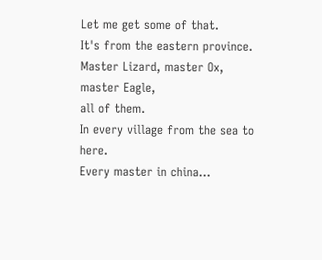Let me get some of that.
It's from the eastern province.
Master Lizard, master Ox, master Eagle,
all of them.
In every village from the sea to here.
Every master in china...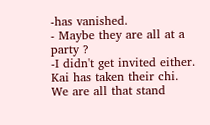-has vanished.
- Maybe they are all at a party ?
-I didn't get invited either.
Kai has taken their chi.
We are all that stand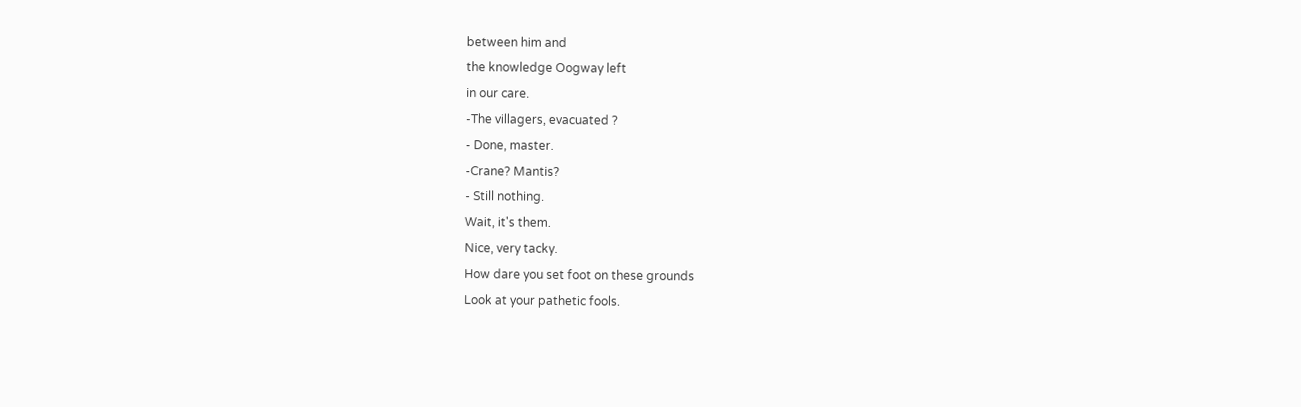between him and
the knowledge Oogway left
in our care.
-The villagers, evacuated ?
- Done, master.
-Crane? Mantis?
- Still nothing.
Wait, it's them.
Nice, very tacky.
How dare you set foot on these grounds
Look at your pathetic fools.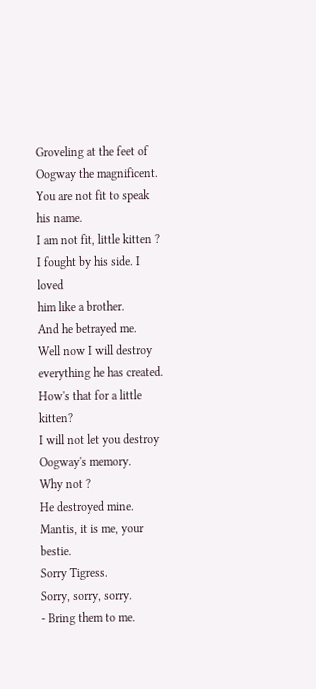Groveling at the feet of
Oogway the magnificent.
You are not fit to speak his name.
I am not fit, little kitten ?
I fought by his side. I loved
him like a brother.
And he betrayed me.
Well now I will destroy
everything he has created.
How's that for a little kitten?
I will not let you destroy
Oogway's memory.
Why not ?
He destroyed mine.
Mantis, it is me, your bestie.
Sorry Tigress.
Sorry, sorry, sorry.
- Bring them to me.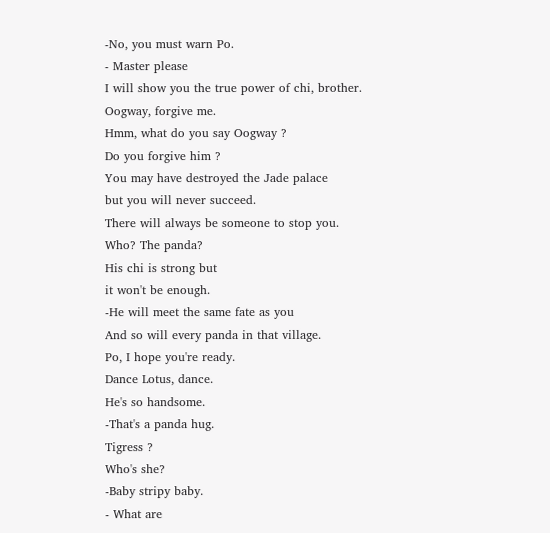-No, you must warn Po.
- Master please
I will show you the true power of chi, brother.
Oogway, forgive me.
Hmm, what do you say Oogway ?
Do you forgive him ?
You may have destroyed the Jade palace
but you will never succeed.
There will always be someone to stop you.
Who? The panda?
His chi is strong but
it won't be enough.
-He will meet the same fate as you
And so will every panda in that village.
Po, I hope you're ready.
Dance Lotus, dance.
He's so handsome.
-That's a panda hug.
Tigress ?
Who's she?
-Baby stripy baby.
- What are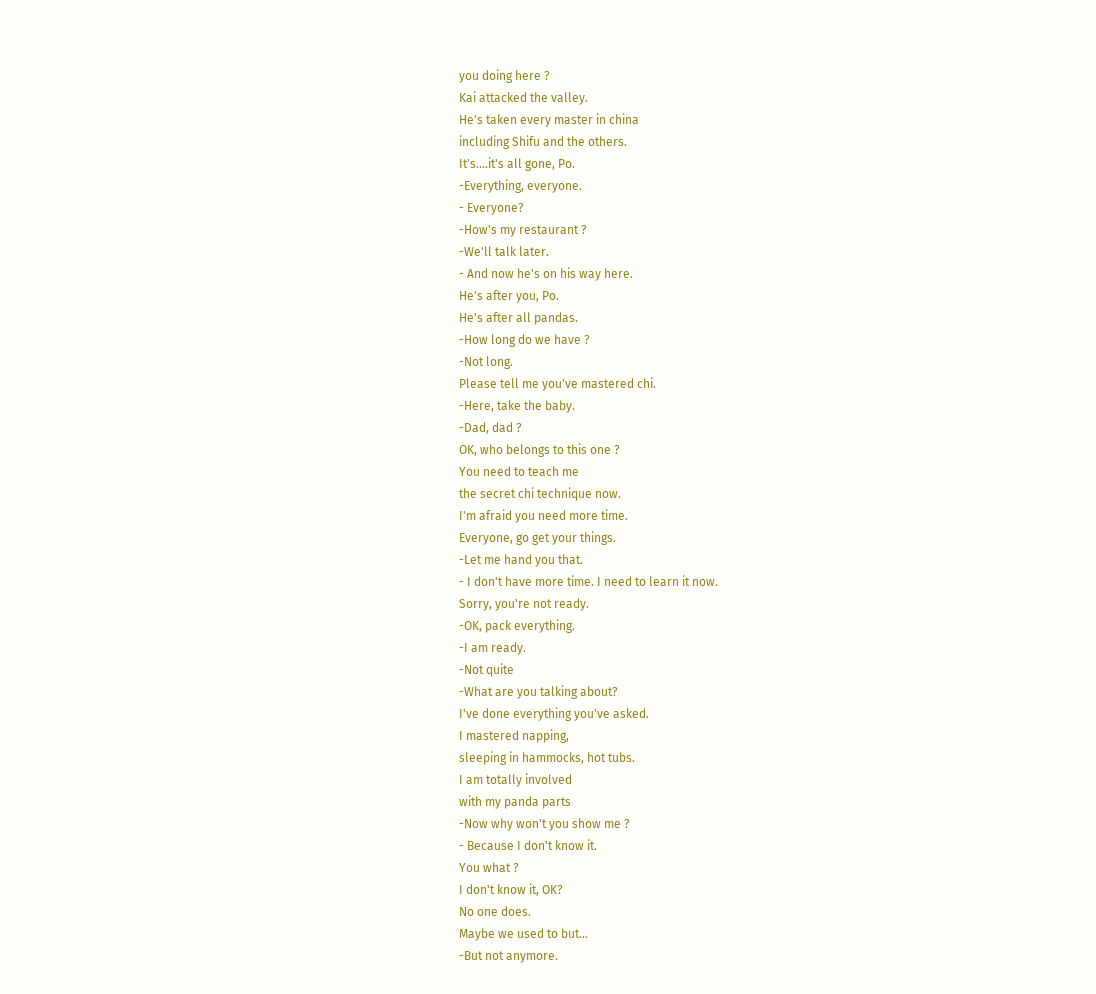you doing here ?
Kai attacked the valley.
He's taken every master in china
including Shifu and the others.
It's....it's all gone, Po.
-Everything, everyone.
- Everyone?
-How's my restaurant ?
-We'll talk later.
- And now he's on his way here.
He's after you, Po.
He's after all pandas.
-How long do we have ?
-Not long.
Please tell me you've mastered chi.
-Here, take the baby.
-Dad, dad ?
OK, who belongs to this one ?
You need to teach me
the secret chi technique now.
I'm afraid you need more time.
Everyone, go get your things.
-Let me hand you that.
- I don't have more time. I need to learn it now.
Sorry, you're not ready.
-OK, pack everything.
-I am ready.
-Not quite
-What are you talking about?
I've done everything you've asked.
I mastered napping,
sleeping in hammocks, hot tubs.
I am totally involved
with my panda parts
-Now why won't you show me ?
- Because I don't know it.
You what ?
I don't know it, OK?
No one does.
Maybe we used to but...
-But not anymore.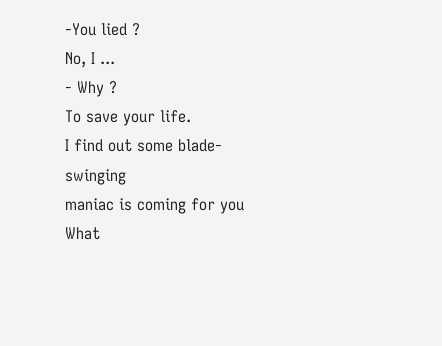-You lied ?
No, I ...
- Why ?
To save your life.
I find out some blade-swinging
maniac is coming for you
What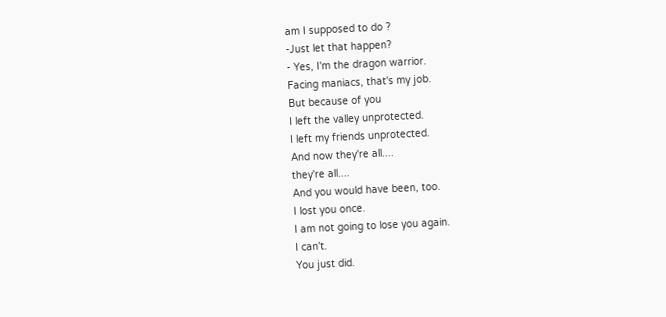am I supposed to do ?
-Just let that happen?
- Yes, I'm the dragon warrior.
Facing maniacs, that's my job.
But because of you
I left the valley unprotected.
I left my friends unprotected.
And now they're all....
they're all....
And you would have been, too.
I lost you once.
I am not going to lose you again.
I can't.
You just did.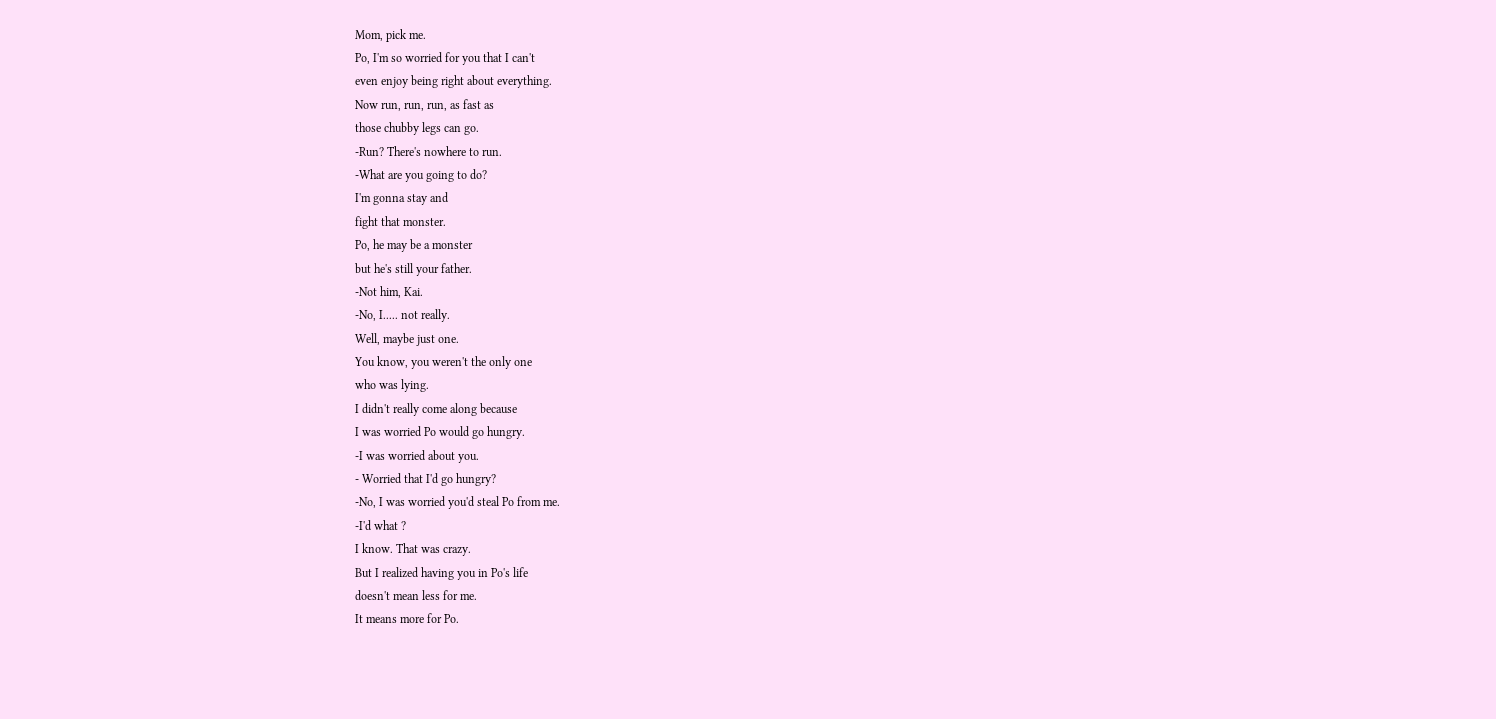Mom, pick me.
Po, I'm so worried for you that I can't
even enjoy being right about everything.
Now run, run, run, as fast as
those chubby legs can go.
-Run? There's nowhere to run.
-What are you going to do?
I'm gonna stay and
fight that monster.
Po, he may be a monster
but he's still your father.
-Not him, Kai.
-No, I..... not really.
Well, maybe just one.
You know, you weren't the only one
who was lying.
I didn't really come along because
I was worried Po would go hungry.
-I was worried about you.
- Worried that I'd go hungry?
-No, I was worried you'd steal Po from me.
-I'd what ?
I know. That was crazy.
But I realized having you in Po's life
doesn't mean less for me.
It means more for Po.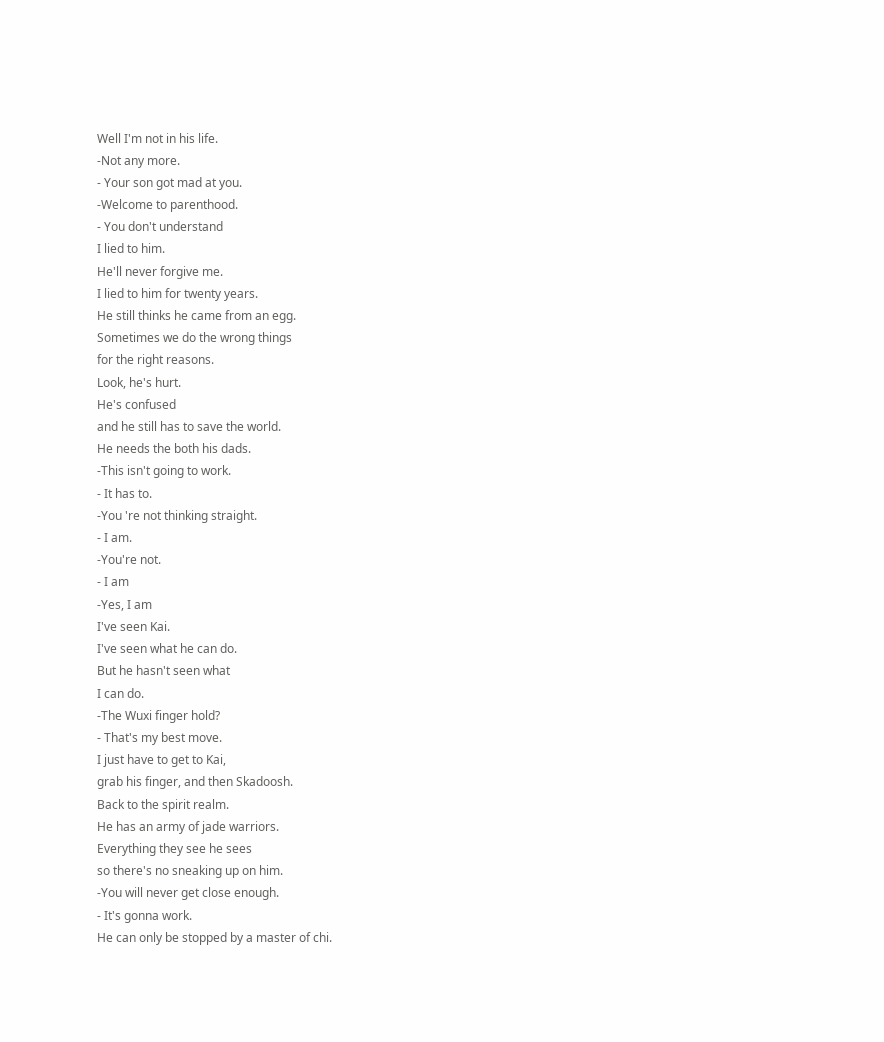Well I'm not in his life.
-Not any more.
- Your son got mad at you.
-Welcome to parenthood.
- You don't understand
I lied to him.
He'll never forgive me.
I lied to him for twenty years.
He still thinks he came from an egg.
Sometimes we do the wrong things
for the right reasons.
Look, he's hurt.
He's confused
and he still has to save the world.
He needs the both his dads.
-This isn't going to work.
- It has to.
-You 're not thinking straight.
- I am.
-You're not.
- I am
-Yes, I am
I've seen Kai.
I've seen what he can do.
But he hasn't seen what
I can do.
-The Wuxi finger hold?
- That's my best move.
I just have to get to Kai,
grab his finger, and then Skadoosh.
Back to the spirit realm.
He has an army of jade warriors.
Everything they see he sees
so there's no sneaking up on him.
-You will never get close enough.
- It's gonna work.
He can only be stopped by a master of chi.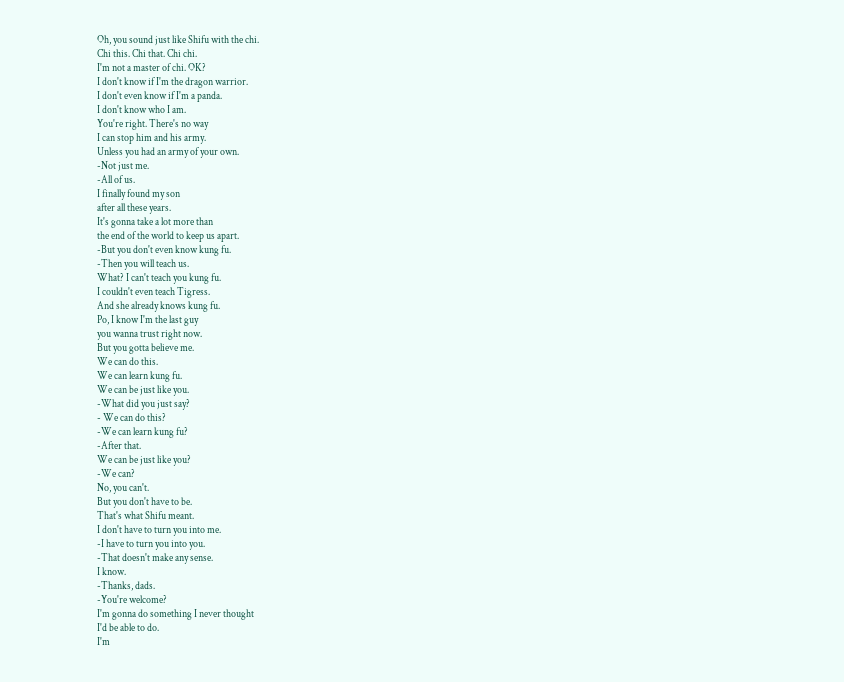Oh, you sound just like Shifu with the chi.
Chi this. Chi that. Chi chi.
I'm not a master of chi. OK?
I don't know if I'm the dragon warrior.
I don't even know if I'm a panda.
I don't know who I am.
You're right. There's no way
I can stop him and his army.
Unless you had an army of your own.
-Not just me.
-All of us.
I finally found my son
after all these years.
It's gonna take a lot more than
the end of the world to keep us apart.
-But you don't even know kung fu.
-Then you will teach us.
What? I can't teach you kung fu.
I couldn't even teach Tigress.
And she already knows kung fu.
Po, I know I'm the last guy
you wanna trust right now.
But you gotta believe me.
We can do this.
We can learn kung fu.
We can be just like you.
-What did you just say?
- We can do this?
-We can learn kung fu?
-After that.
We can be just like you?
-We can?
No, you can't.
But you don't have to be.
That's what Shifu meant.
I don't have to turn you into me.
-I have to turn you into you.
-That doesn't make any sense.
I know.
-Thanks, dads.
-You're welcome?
I'm gonna do something I never thought
I'd be able to do.
I'm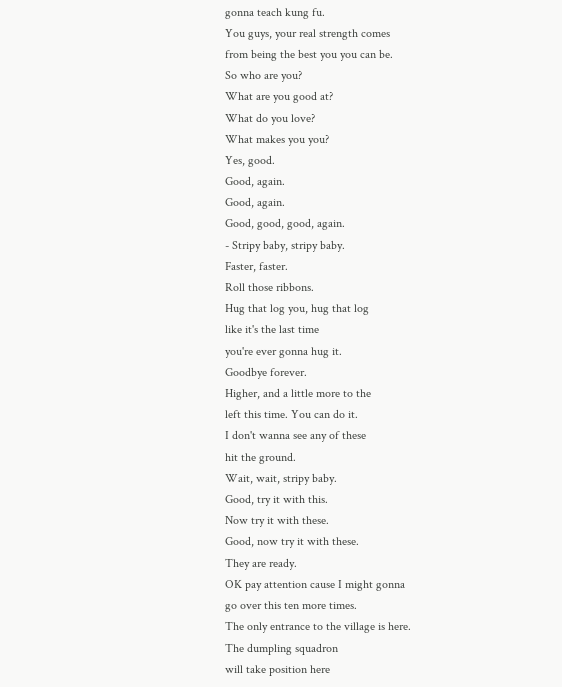gonna teach kung fu.
You guys, your real strength comes
from being the best you you can be.
So who are you?
What are you good at?
What do you love?
What makes you you?
Yes, good.
Good, again.
Good, again.
Good, good, good, again.
- Stripy baby, stripy baby.
Faster, faster.
Roll those ribbons.
Hug that log you, hug that log
like it's the last time
you're ever gonna hug it.
Goodbye forever.
Higher, and a little more to the
left this time. You can do it.
I don't wanna see any of these
hit the ground.
Wait, wait, stripy baby.
Good, try it with this.
Now try it with these.
Good, now try it with these.
They are ready.
OK pay attention cause I might gonna
go over this ten more times.
The only entrance to the village is here.
The dumpling squadron
will take position here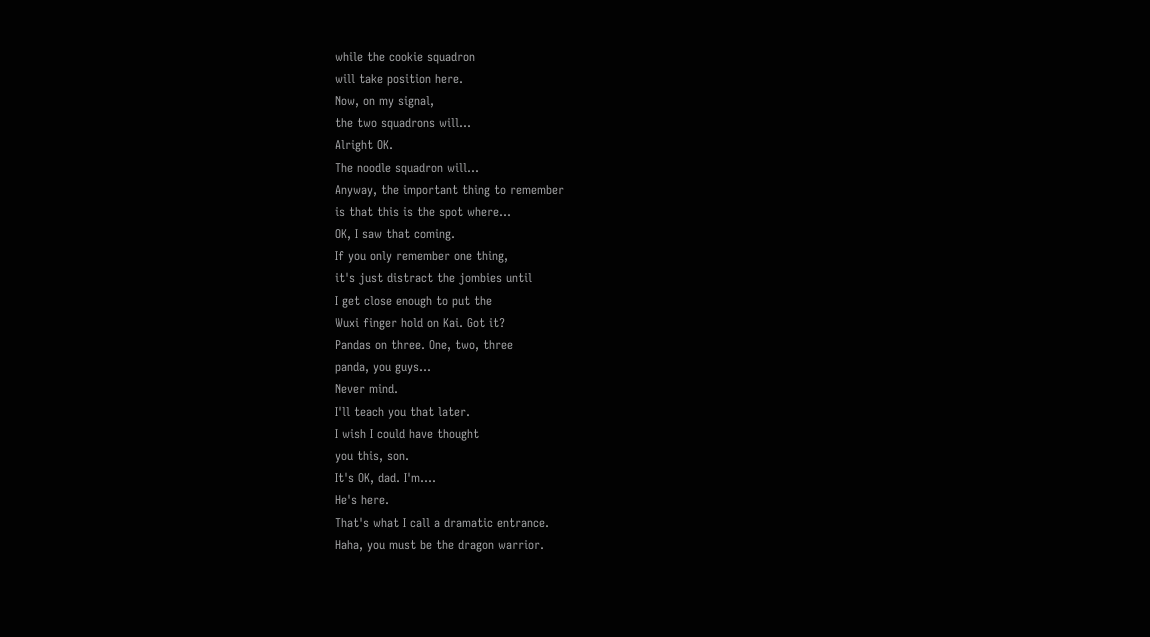while the cookie squadron
will take position here.
Now, on my signal,
the two squadrons will...
Alright OK.
The noodle squadron will...
Anyway, the important thing to remember
is that this is the spot where...
OK, I saw that coming.
If you only remember one thing,
it's just distract the jombies until
I get close enough to put the
Wuxi finger hold on Kai. Got it?
Pandas on three. One, two, three
panda, you guys...
Never mind.
I'll teach you that later.
I wish I could have thought
you this, son.
It's OK, dad. I'm....
He's here.
That's what I call a dramatic entrance.
Haha, you must be the dragon warrior.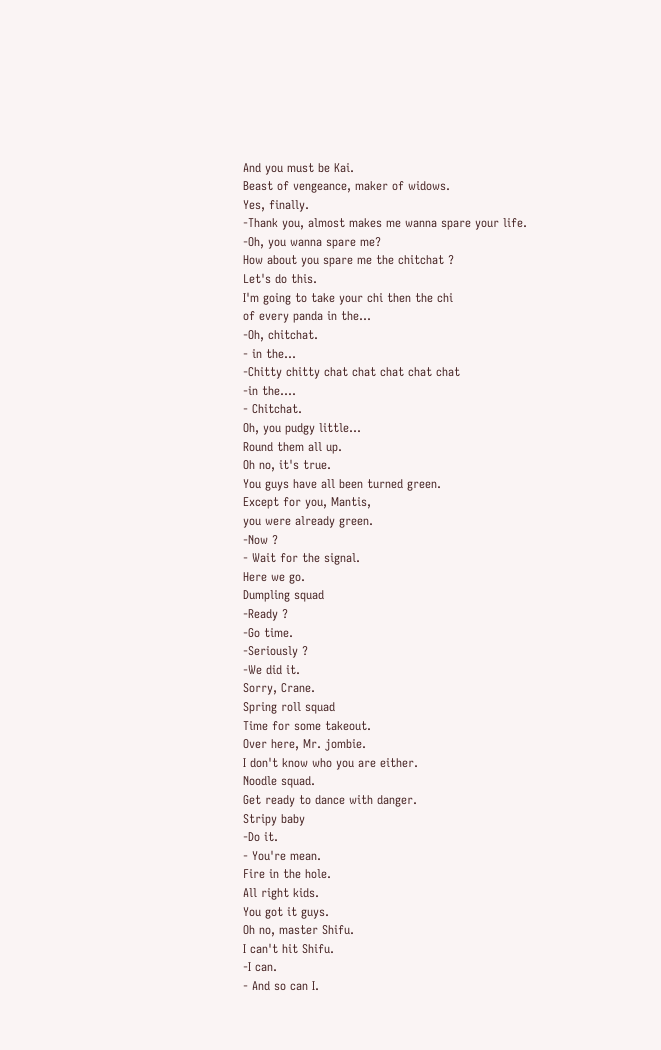And you must be Kai.
Beast of vengeance, maker of widows.
Yes, finally.
-Thank you, almost makes me wanna spare your life.
-Oh, you wanna spare me?
How about you spare me the chitchat ?
Let's do this.
I'm going to take your chi then the chi
of every panda in the...
-Oh, chitchat.
- in the...
-Chitty chitty chat chat chat chat chat
-in the....
- Chitchat.
Oh, you pudgy little...
Round them all up.
Oh no, it's true.
You guys have all been turned green.
Except for you, Mantis,
you were already green.
-Now ?
- Wait for the signal.
Here we go.
Dumpling squad
-Ready ?
-Go time.
-Seriously ?
-We did it.
Sorry, Crane.
Spring roll squad
Time for some takeout.
Over here, Mr. jombie.
I don't know who you are either.
Noodle squad.
Get ready to dance with danger.
Stripy baby
-Do it.
- You're mean.
Fire in the hole.
All right kids.
You got it guys.
Oh no, master Shifu.
I can't hit Shifu.
-I can.
- And so can I.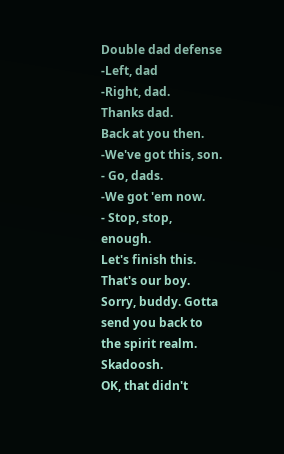Double dad defense
-Left, dad
-Right, dad.
Thanks dad.
Back at you then.
-We've got this, son.
- Go, dads.
-We got 'em now.
- Stop, stop, enough.
Let's finish this.
That's our boy.
Sorry, buddy. Gotta send you back to
the spirit realm. Skadoosh.
OK, that didn't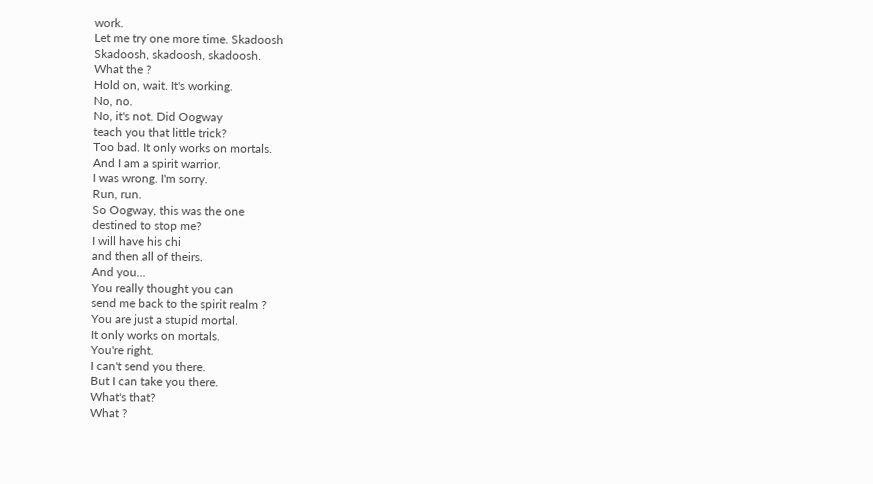work.
Let me try one more time. Skadoosh
Skadoosh, skadoosh, skadoosh.
What the ?
Hold on, wait. It's working.
No, no.
No, it's not. Did Oogway
teach you that little trick?
Too bad. It only works on mortals.
And I am a spirit warrior.
I was wrong. I'm sorry.
Run, run.
So Oogway, this was the one
destined to stop me?
I will have his chi
and then all of theirs.
And you...
You really thought you can
send me back to the spirit realm ?
You are just a stupid mortal.
It only works on mortals.
You're right.
I can't send you there.
But I can take you there.
What's that?
What ?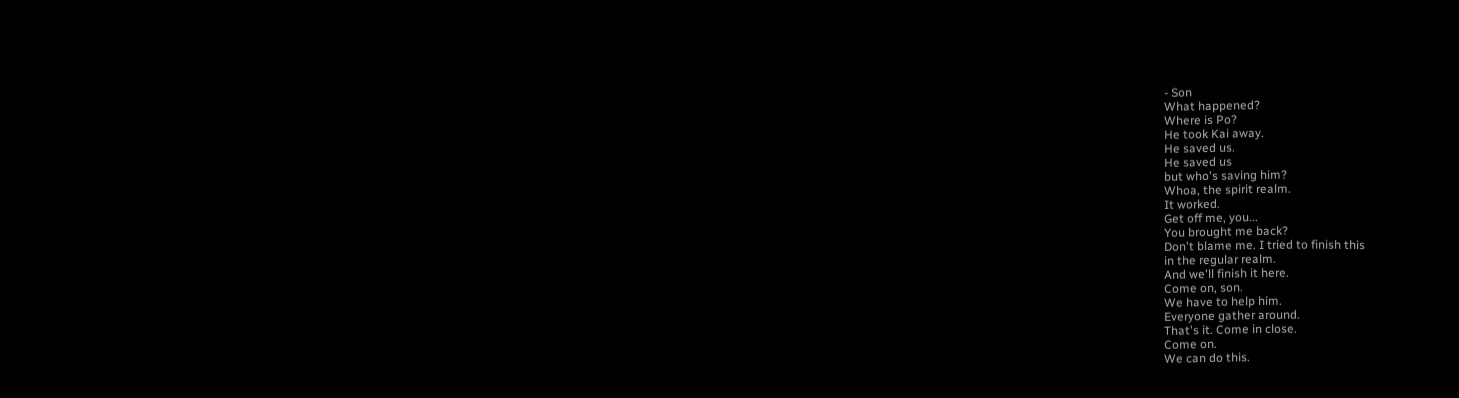- Son
What happened?
Where is Po?
He took Kai away.
He saved us.
He saved us
but who's saving him?
Whoa, the spirit realm.
It worked.
Get off me, you...
You brought me back?
Don't blame me. I tried to finish this
in the regular realm.
And we'll finish it here.
Come on, son.
We have to help him.
Everyone gather around.
That's it. Come in close.
Come on.
We can do this.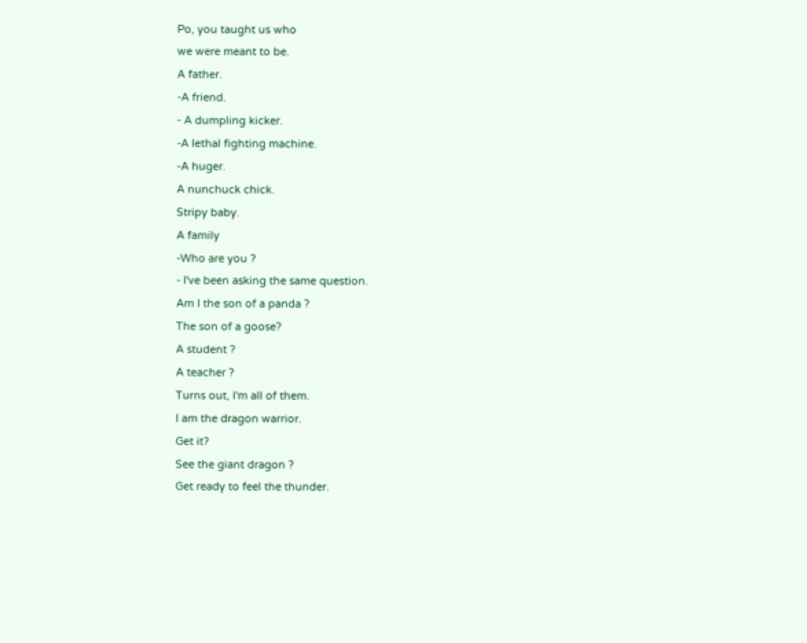Po, you taught us who
we were meant to be.
A father.
-A friend.
- A dumpling kicker.
-A lethal fighting machine.
-A huger.
A nunchuck chick.
Stripy baby.
A family
-Who are you ?
- I've been asking the same question.
Am I the son of a panda ?
The son of a goose?
A student ?
A teacher ?
Turns out, I'm all of them.
I am the dragon warrior.
Get it?
See the giant dragon ?
Get ready to feel the thunder.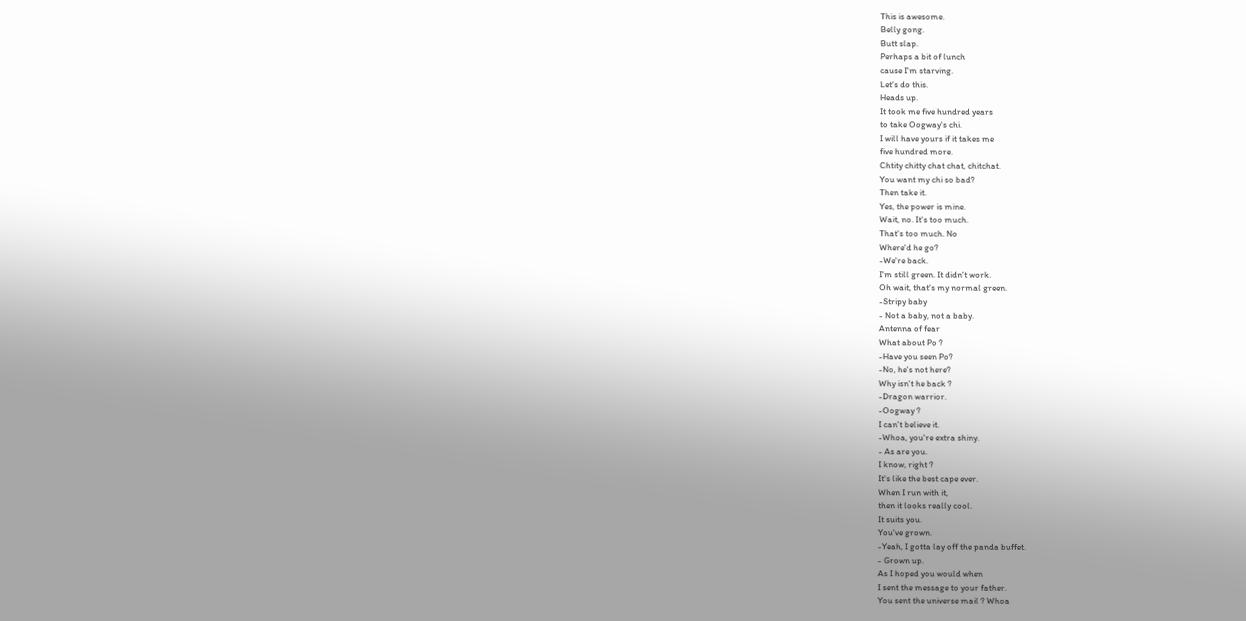This is awesome.
Belly gong.
Butt slap.
Perhaps a bit of lunch
cause I'm starving.
Let's do this.
Heads up.
It took me five hundred years
to take Oogway's chi.
I will have yours if it takes me
five hundred more.
Chtity chitty chat chat, chitchat.
You want my chi so bad?
Then take it.
Yes, the power is mine.
Wait, no. It's too much.
That's too much. No
Where'd he go?
-We're back.
I'm still green. It didn't work.
Oh wait, that's my normal green.
-Stripy baby
- Not a baby, not a baby.
Antenna of fear
What about Po ?
-Have you seen Po?
-No, he's not here?
Why isn't he back ?
-Dragon warrior.
-Oogway ?
I can't believe it.
-Whoa, you're extra shiny.
- As are you.
I know, right ?
It's like the best cape ever.
When I run with it,
then it looks really cool.
It suits you.
You've grown.
-Yeah, I gotta lay off the panda buffet.
- Grown up.
As I hoped you would when
I sent the message to your father.
You sent the universe mail ? Whoa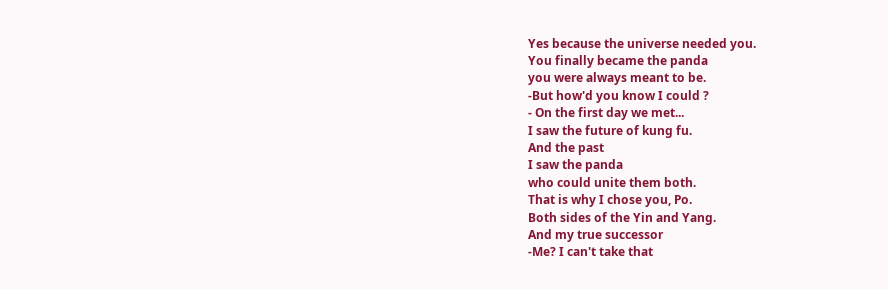Yes because the universe needed you.
You finally became the panda
you were always meant to be.
-But how'd you know I could ?
- On the first day we met...
I saw the future of kung fu.
And the past
I saw the panda
who could unite them both.
That is why I chose you, Po.
Both sides of the Yin and Yang.
And my true successor
-Me? I can't take that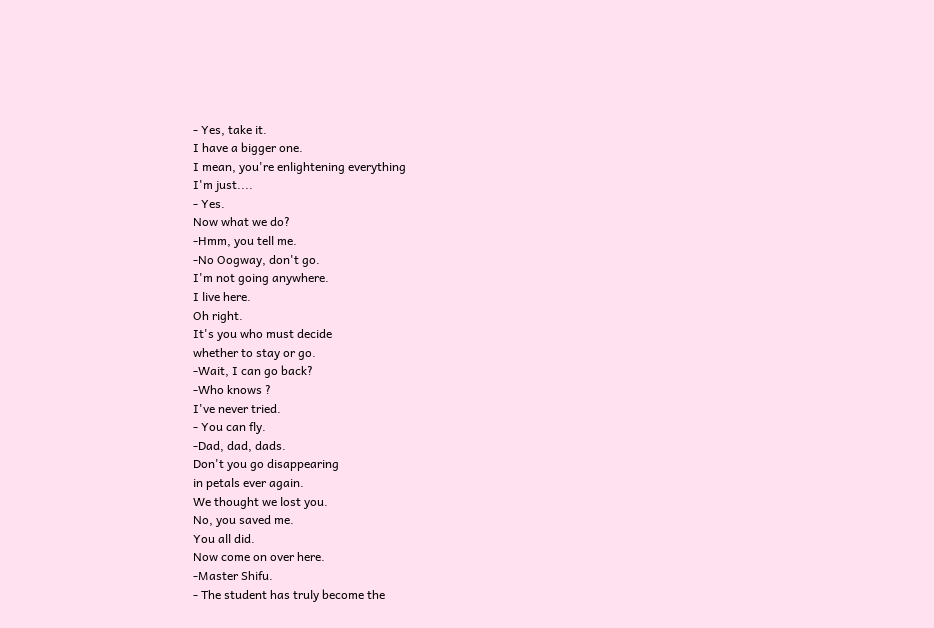- Yes, take it.
I have a bigger one.
I mean, you're enlightening everything
I'm just....
- Yes.
Now what we do?
-Hmm, you tell me.
-No Oogway, don't go.
I'm not going anywhere.
I live here.
Oh right.
It's you who must decide
whether to stay or go.
-Wait, I can go back?
-Who knows ?
I've never tried.
- You can fly.
-Dad, dad, dads.
Don't you go disappearing
in petals ever again.
We thought we lost you.
No, you saved me.
You all did.
Now come on over here.
-Master Shifu.
- The student has truly become the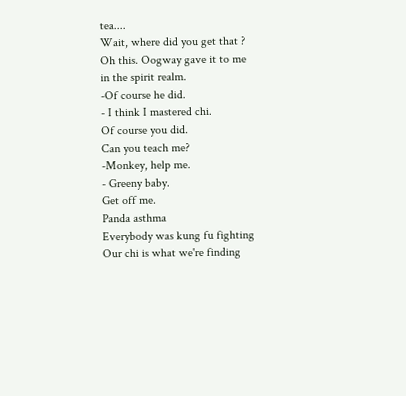tea....
Wait, where did you get that ?
Oh this. Oogway gave it to me
in the spirit realm.
-Of course he did.
- I think I mastered chi.
Of course you did.
Can you teach me?
-Monkey, help me.
- Greeny baby.
Get off me.
Panda asthma
Everybody was kung fu fighting
Our chi is what we're finding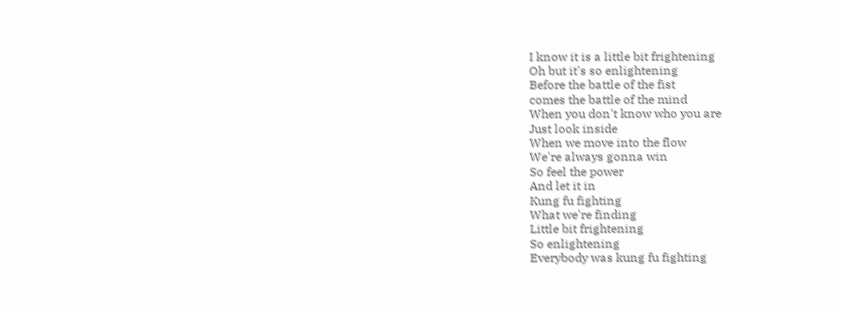I know it is a little bit frightening
Oh but it's so enlightening
Before the battle of the fist
comes the battle of the mind
When you don't know who you are
Just look inside
When we move into the flow
We're always gonna win
So feel the power
And let it in
Kung fu fighting
What we're finding
Little bit frightening
So enlightening
Everybody was kung fu fighting